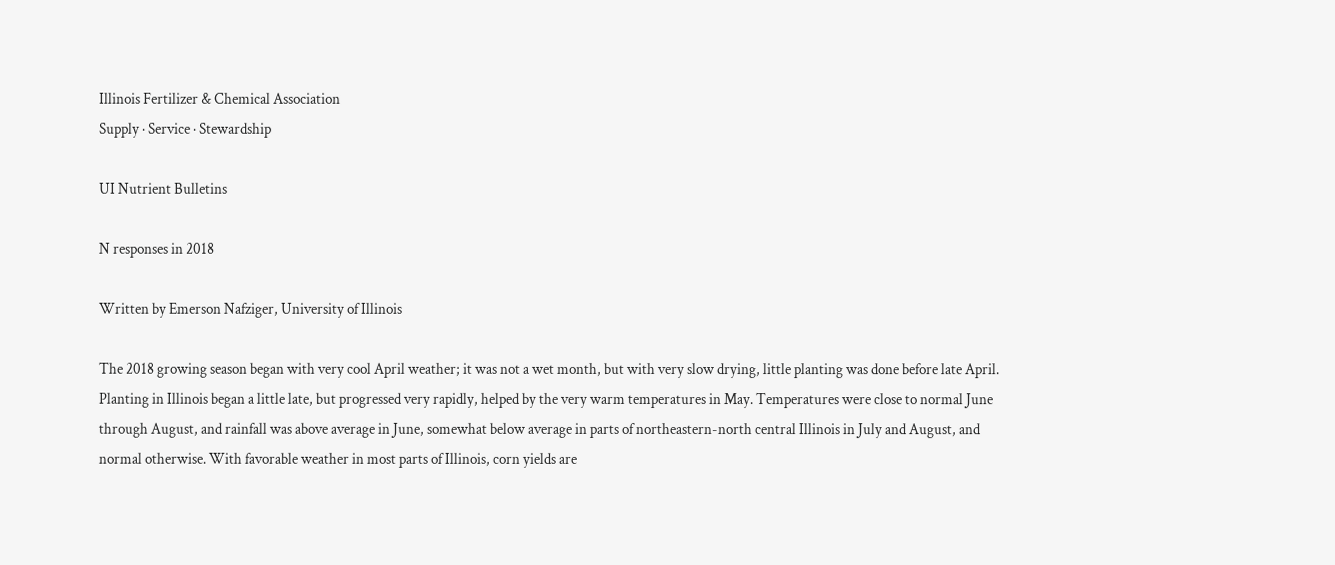Illinois Fertilizer & Chemical Association
Supply · Service · Stewardship

UI Nutrient Bulletins

N responses in 2018

Written by Emerson Nafziger, University of Illinois

The 2018 growing season began with very cool April weather; it was not a wet month, but with very slow drying, little planting was done before late April. Planting in Illinois began a little late, but progressed very rapidly, helped by the very warm temperatures in May. Temperatures were close to normal June through August, and rainfall was above average in June, somewhat below average in parts of northeastern-north central Illinois in July and August, and normal otherwise. With favorable weather in most parts of Illinois, corn yields are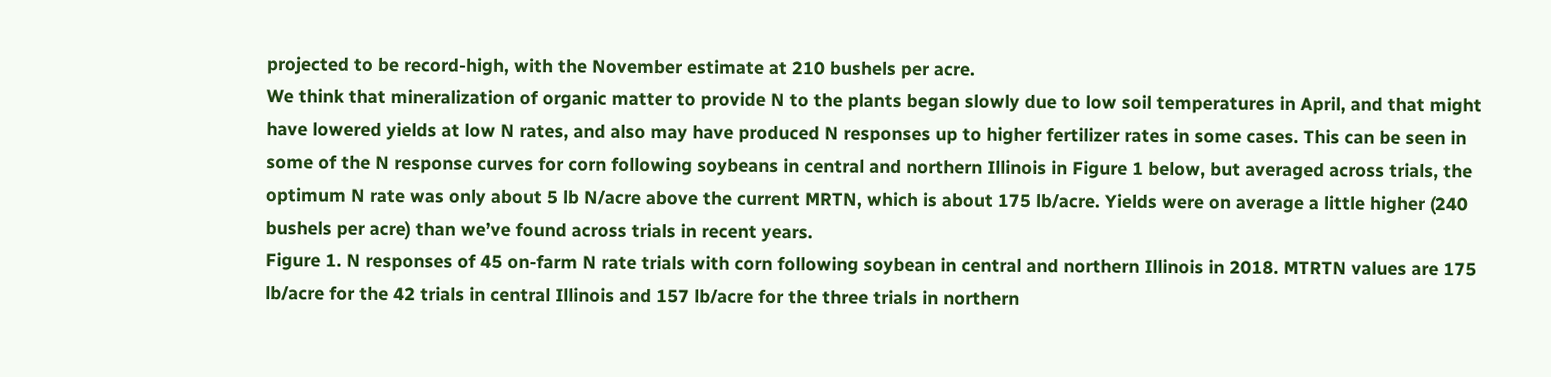projected to be record-high, with the November estimate at 210 bushels per acre.
We think that mineralization of organic matter to provide N to the plants began slowly due to low soil temperatures in April, and that might have lowered yields at low N rates, and also may have produced N responses up to higher fertilizer rates in some cases. This can be seen in some of the N response curves for corn following soybeans in central and northern Illinois in Figure 1 below, but averaged across trials, the optimum N rate was only about 5 lb N/acre above the current MRTN, which is about 175 lb/acre. Yields were on average a little higher (240 bushels per acre) than we’ve found across trials in recent years.
Figure 1. N responses of 45 on-farm N rate trials with corn following soybean in central and northern Illinois in 2018. MTRTN values are 175 lb/acre for the 42 trials in central Illinois and 157 lb/acre for the three trials in northern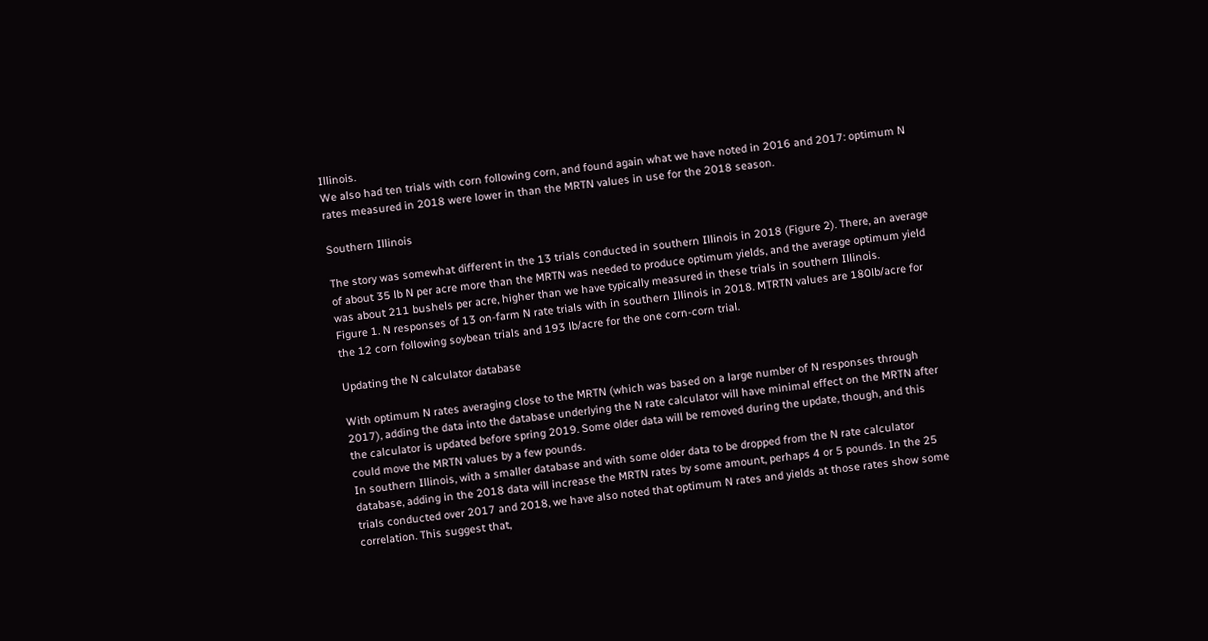Illinois.
We also had ten trials with corn following corn, and found again what we have noted in 2016 and 2017: optimum N rates measured in 2018 were lower in than the MRTN values in use for the 2018 season.

Southern Illinois

The story was somewhat different in the 13 trials conducted in southern Illinois in 2018 (Figure 2). There, an average of about 35 lb N per acre more than the MRTN was needed to produce optimum yields, and the average optimum yield was about 211 bushels per acre, higher than we have typically measured in these trials in southern Illinois.
Figure 1. N responses of 13 on-farm N rate trials with in southern Illinois in 2018. MTRTN values are 180lb/acre for the 12 corn following soybean trials and 193 lb/acre for the one corn-corn trial.

Updating the N calculator database

With optimum N rates averaging close to the MRTN (which was based on a large number of N responses through 2017), adding the data into the database underlying the N rate calculator will have minimal effect on the MRTN after the calculator is updated before spring 2019. Some older data will be removed during the update, though, and this could move the MRTN values by a few pounds.
In southern Illinois, with a smaller database and with some older data to be dropped from the N rate calculator database, adding in the 2018 data will increase the MRTN rates by some amount, perhaps 4 or 5 pounds. In the 25 trials conducted over 2017 and 2018, we have also noted that optimum N rates and yields at those rates show some correlation. This suggest that,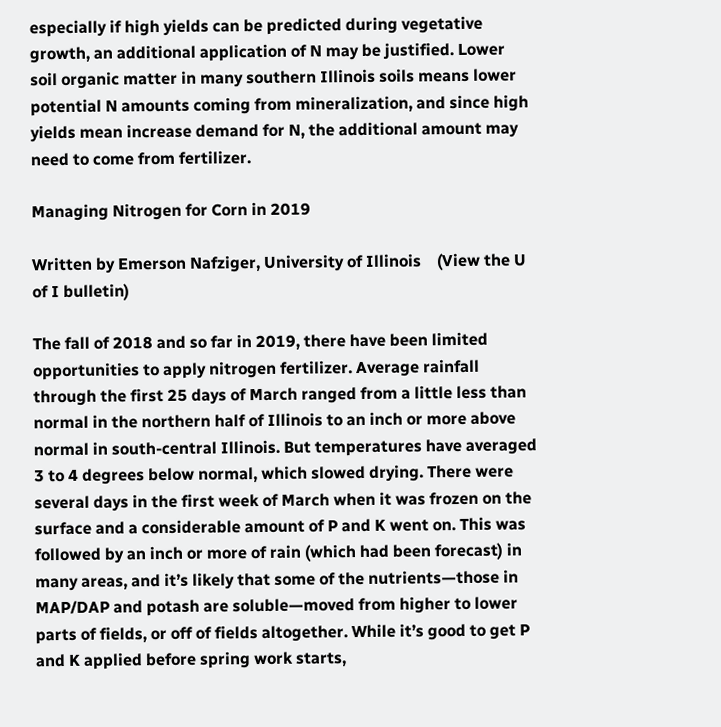especially if high yields can be predicted during vegetative growth, an additional application of N may be justified. Lower soil organic matter in many southern Illinois soils means lower potential N amounts coming from mineralization, and since high yields mean increase demand for N, the additional amount may need to come from fertilizer.

Managing Nitrogen for Corn in 2019

Written by Emerson Nafziger, University of Illinois    (View the U of I bulletin)

The fall of 2018 and so far in 2019, there have been limited opportunities to apply nitrogen fertilizer. Average rainfall through the first 25 days of March ranged from a little less than normal in the northern half of Illinois to an inch or more above normal in south-central Illinois. But temperatures have averaged 3 to 4 degrees below normal, which slowed drying. There were several days in the first week of March when it was frozen on the surface and a considerable amount of P and K went on. This was followed by an inch or more of rain (which had been forecast) in many areas, and it’s likely that some of the nutrients—those in MAP/DAP and potash are soluble—moved from higher to lower parts of fields, or off of fields altogether. While it’s good to get P and K applied before spring work starts,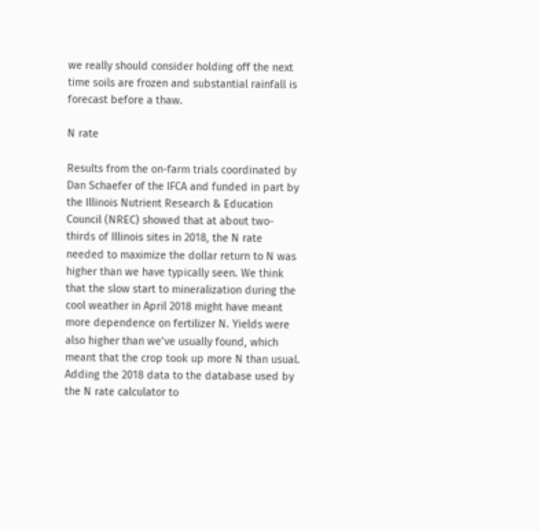we really should consider holding off the next time soils are frozen and substantial rainfall is forecast before a thaw.

N rate

Results from the on-farm trials coordinated by Dan Schaefer of the IFCA and funded in part by the Illinois Nutrient Research & Education Council (NREC) showed that at about two-thirds of Illinois sites in 2018, the N rate needed to maximize the dollar return to N was higher than we have typically seen. We think that the slow start to mineralization during the cool weather in April 2018 might have meant more dependence on fertilizer N. Yields were also higher than we’ve usually found, which meant that the crop took up more N than usual.
Adding the 2018 data to the database used by the N rate calculator to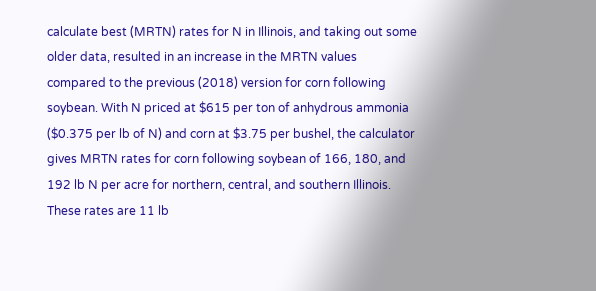calculate best (MRTN) rates for N in Illinois, and taking out some older data, resulted in an increase in the MRTN values compared to the previous (2018) version for corn following soybean. With N priced at $615 per ton of anhydrous ammonia ($0.375 per lb of N) and corn at $3.75 per bushel, the calculator gives MRTN rates for corn following soybean of 166, 180, and 192 lb N per acre for northern, central, and southern Illinois. These rates are 11 lb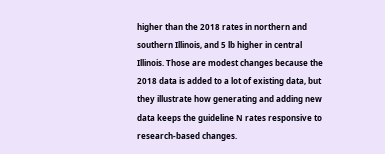higher than the 2018 rates in northern and southern Illinois, and 5 lb higher in central Illinois. Those are modest changes because the 2018 data is added to a lot of existing data, but they illustrate how generating and adding new data keeps the guideline N rates responsive to research-based changes.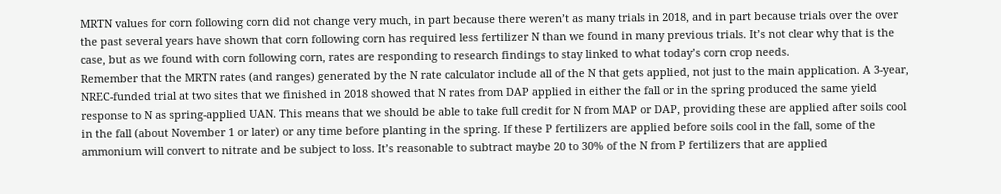MRTN values for corn following corn did not change very much, in part because there weren’t as many trials in 2018, and in part because trials over the over the past several years have shown that corn following corn has required less fertilizer N than we found in many previous trials. It’s not clear why that is the case, but as we found with corn following corn, rates are responding to research findings to stay linked to what today’s corn crop needs.
Remember that the MRTN rates (and ranges) generated by the N rate calculator include all of the N that gets applied, not just to the main application. A 3-year, NREC-funded trial at two sites that we finished in 2018 showed that N rates from DAP applied in either the fall or in the spring produced the same yield response to N as spring-applied UAN. This means that we should be able to take full credit for N from MAP or DAP, providing these are applied after soils cool in the fall (about November 1 or later) or any time before planting in the spring. If these P fertilizers are applied before soils cool in the fall, some of the ammonium will convert to nitrate and be subject to loss. It’s reasonable to subtract maybe 20 to 30% of the N from P fertilizers that are applied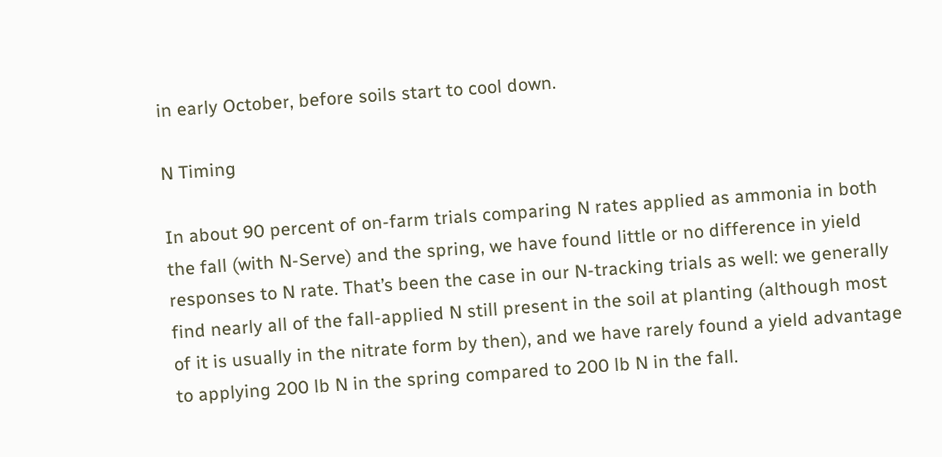in early October, before soils start to cool down.

N Timing

In about 90 percent of on-farm trials comparing N rates applied as ammonia in both the fall (with N-Serve) and the spring, we have found little or no difference in yield responses to N rate. That’s been the case in our N-tracking trials as well: we generally find nearly all of the fall-applied N still present in the soil at planting (although most of it is usually in the nitrate form by then), and we have rarely found a yield advantage to applying 200 lb N in the spring compared to 200 lb N in the fall.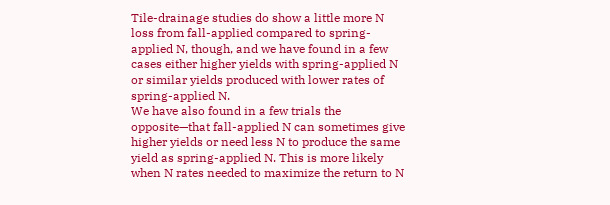Tile-drainage studies do show a little more N loss from fall-applied compared to spring-applied N, though, and we have found in a few cases either higher yields with spring-applied N or similar yields produced with lower rates of spring-applied N.
We have also found in a few trials the opposite—that fall-applied N can sometimes give higher yields or need less N to produce the same yield as spring-applied N. This is more likely when N rates needed to maximize the return to N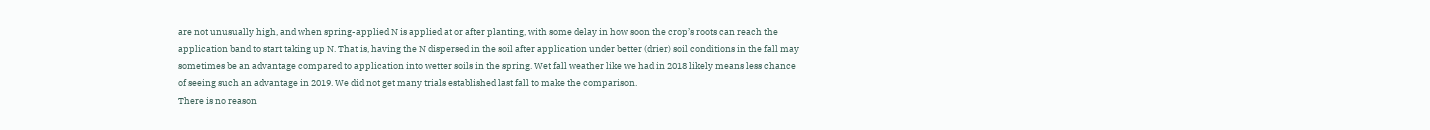are not unusually high, and when spring-applied N is applied at or after planting, with some delay in how soon the crop’s roots can reach the application band to start taking up N. That is, having the N dispersed in the soil after application under better (drier) soil conditions in the fall may sometimes be an advantage compared to application into wetter soils in the spring. Wet fall weather like we had in 2018 likely means less chance of seeing such an advantage in 2019. We did not get many trials established last fall to make the comparison.
There is no reason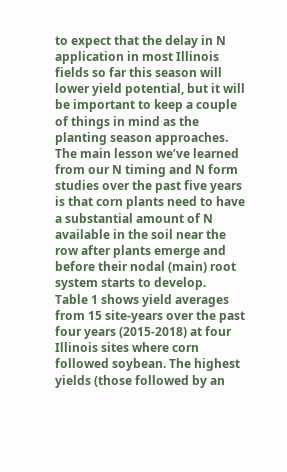to expect that the delay in N application in most Illinois fields so far this season will lower yield potential, but it will be important to keep a couple of things in mind as the planting season approaches. The main lesson we’ve learned from our N timing and N form studies over the past five years is that corn plants need to have a substantial amount of N available in the soil near the row after plants emerge and before their nodal (main) root system starts to develop.
Table 1 shows yield averages from 15 site-years over the past four years (2015-2018) at four Illinois sites where corn followed soybean. The highest yields (those followed by an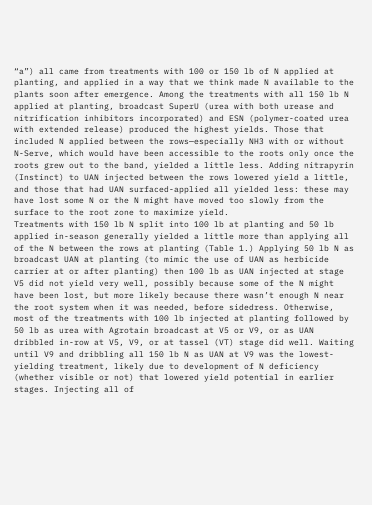“a”) all came from treatments with 100 or 150 lb of N applied at planting, and applied in a way that we think made N available to the plants soon after emergence. Among the treatments with all 150 lb N applied at planting, broadcast SuperU (urea with both urease and nitrification inhibitors incorporated) and ESN (polymer-coated urea with extended release) produced the highest yields. Those that included N applied between the rows—especially NH3 with or without N-Serve, which would have been accessible to the roots only once the roots grew out to the band, yielded a little less. Adding nitrapyrin (Instinct) to UAN injected between the rows lowered yield a little, and those that had UAN surfaced-applied all yielded less: these may have lost some N or the N might have moved too slowly from the surface to the root zone to maximize yield.
Treatments with 150 lb N split into 100 lb at planting and 50 lb applied in-season generally yielded a little more than applying all of the N between the rows at planting (Table 1.) Applying 50 lb N as broadcast UAN at planting (to mimic the use of UAN as herbicide carrier at or after planting) then 100 lb as UAN injected at stage V5 did not yield very well, possibly because some of the N might have been lost, but more likely because there wasn’t enough N near the root system when it was needed, before sidedress. Otherwise, most of the treatments with 100 lb injected at planting followed by 50 lb as urea with Agrotain broadcast at V5 or V9, or as UAN dribbled in-row at V5, V9, or at tassel (VT) stage did well. Waiting until V9 and dribbling all 150 lb N as UAN at V9 was the lowest-yielding treatment, likely due to development of N deficiency (whether visible or not) that lowered yield potential in earlier stages. Injecting all of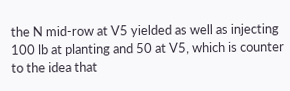the N mid-row at V5 yielded as well as injecting 100 lb at planting and 50 at V5, which is counter to the idea that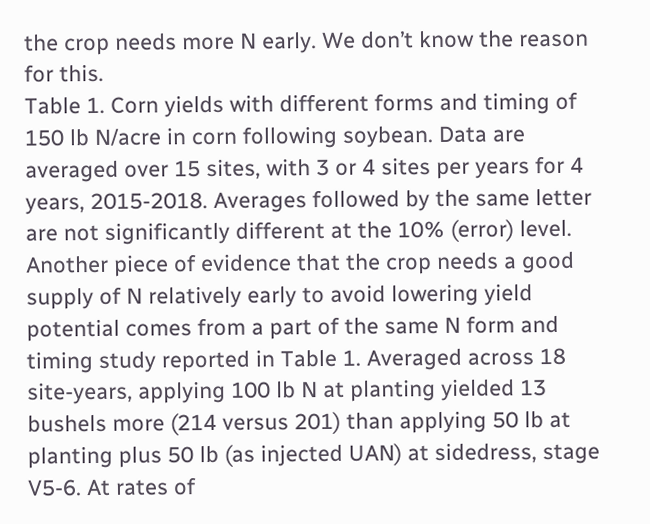the crop needs more N early. We don’t know the reason for this.
Table 1. Corn yields with different forms and timing of 150 lb N/acre in corn following soybean. Data are averaged over 15 sites, with 3 or 4 sites per years for 4 years, 2015-2018. Averages followed by the same letter are not significantly different at the 10% (error) level.
Another piece of evidence that the crop needs a good supply of N relatively early to avoid lowering yield potential comes from a part of the same N form and timing study reported in Table 1. Averaged across 18 site-years, applying 100 lb N at planting yielded 13 bushels more (214 versus 201) than applying 50 lb at planting plus 50 lb (as injected UAN) at sidedress, stage V5-6. At rates of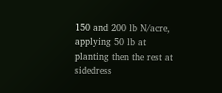150 and 200 lb N/acre, applying 50 lb at planting then the rest at sidedress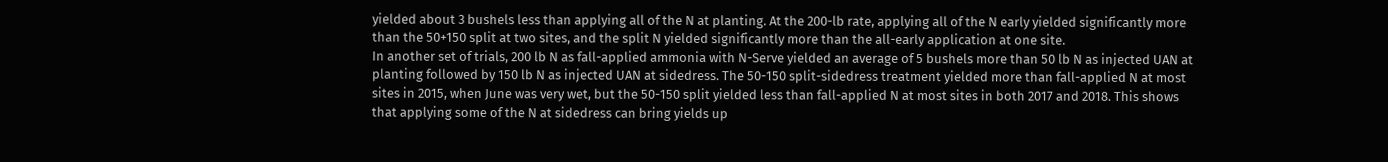yielded about 3 bushels less than applying all of the N at planting. At the 200-lb rate, applying all of the N early yielded significantly more than the 50+150 split at two sites, and the split N yielded significantly more than the all-early application at one site.
In another set of trials, 200 lb N as fall-applied ammonia with N-Serve yielded an average of 5 bushels more than 50 lb N as injected UAN at planting followed by 150 lb N as injected UAN at sidedress. The 50-150 split-sidedress treatment yielded more than fall-applied N at most sites in 2015, when June was very wet, but the 50-150 split yielded less than fall-applied N at most sites in both 2017 and 2018. This shows that applying some of the N at sidedress can bring yields up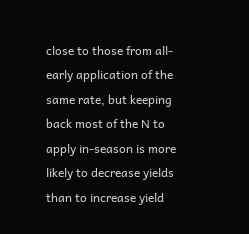close to those from all-early application of the same rate, but keeping back most of the N to apply in-season is more likely to decrease yields than to increase yield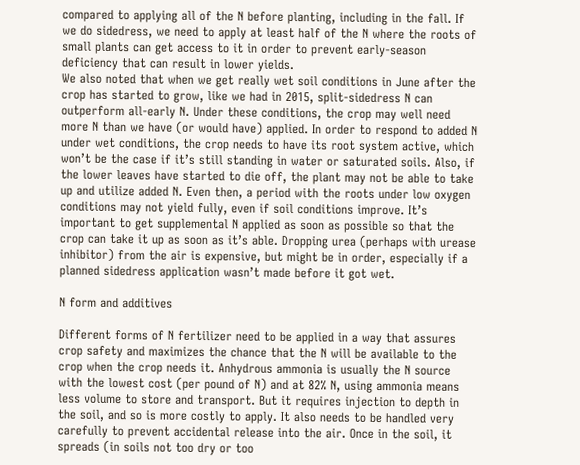compared to applying all of the N before planting, including in the fall. If we do sidedress, we need to apply at least half of the N where the roots of small plants can get access to it in order to prevent early-season deficiency that can result in lower yields.
We also noted that when we get really wet soil conditions in June after the crop has started to grow, like we had in 2015, split-sidedress N can outperform all-early N. Under these conditions, the crop may well need more N than we have (or would have) applied. In order to respond to added N under wet conditions, the crop needs to have its root system active, which won’t be the case if it’s still standing in water or saturated soils. Also, if the lower leaves have started to die off, the plant may not be able to take up and utilize added N. Even then, a period with the roots under low oxygen conditions may not yield fully, even if soil conditions improve. It’s important to get supplemental N applied as soon as possible so that the crop can take it up as soon as it’s able. Dropping urea (perhaps with urease inhibitor) from the air is expensive, but might be in order, especially if a planned sidedress application wasn’t made before it got wet.

N form and additives

Different forms of N fertilizer need to be applied in a way that assures crop safety and maximizes the chance that the N will be available to the crop when the crop needs it. Anhydrous ammonia is usually the N source with the lowest cost (per pound of N) and at 82% N, using ammonia means less volume to store and transport. But it requires injection to depth in the soil, and so is more costly to apply. It also needs to be handled very carefully to prevent accidental release into the air. Once in the soil, it spreads (in soils not too dry or too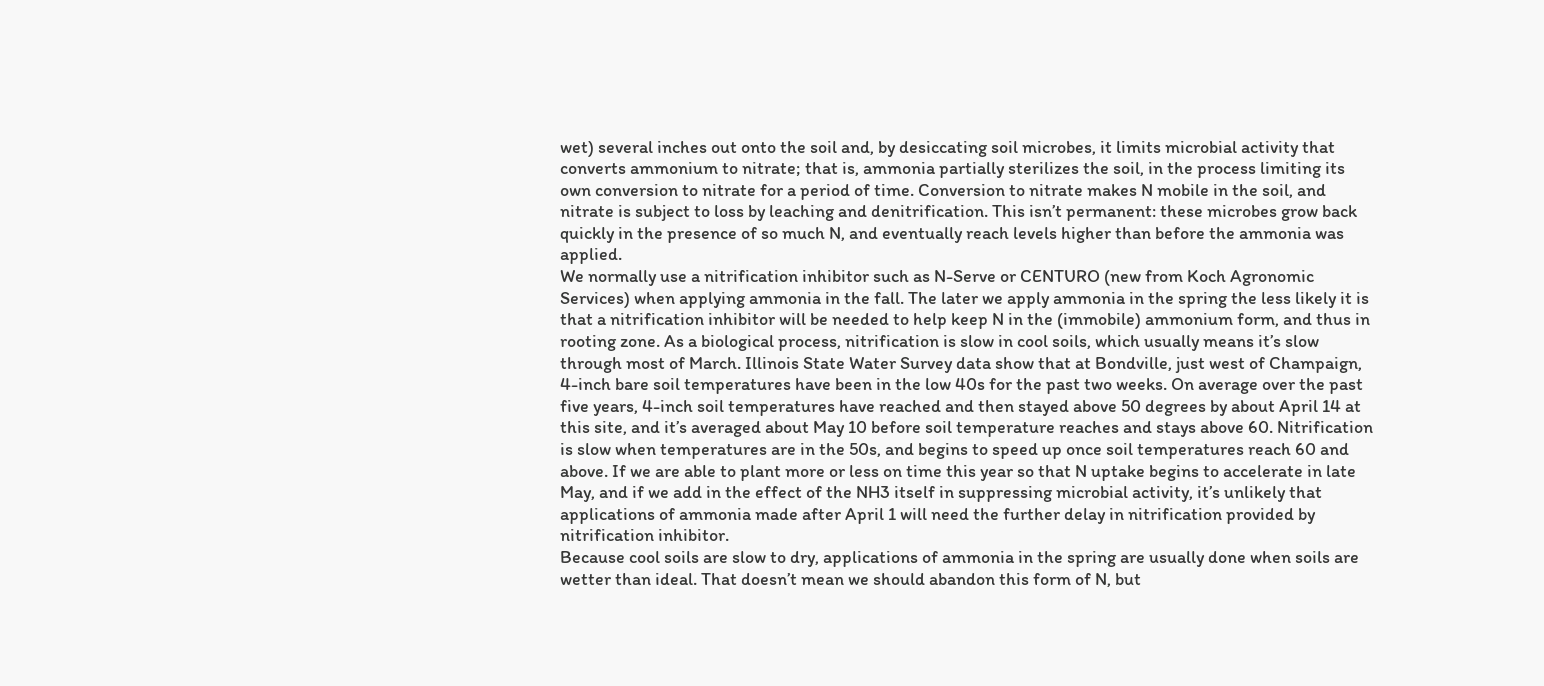wet) several inches out onto the soil and, by desiccating soil microbes, it limits microbial activity that converts ammonium to nitrate; that is, ammonia partially sterilizes the soil, in the process limiting its own conversion to nitrate for a period of time. Conversion to nitrate makes N mobile in the soil, and nitrate is subject to loss by leaching and denitrification. This isn’t permanent: these microbes grow back quickly in the presence of so much N, and eventually reach levels higher than before the ammonia was applied.
We normally use a nitrification inhibitor such as N-Serve or CENTURO (new from Koch Agronomic Services) when applying ammonia in the fall. The later we apply ammonia in the spring the less likely it is that a nitrification inhibitor will be needed to help keep N in the (immobile) ammonium form, and thus in rooting zone. As a biological process, nitrification is slow in cool soils, which usually means it’s slow through most of March. Illinois State Water Survey data show that at Bondville, just west of Champaign, 4-inch bare soil temperatures have been in the low 40s for the past two weeks. On average over the past five years, 4-inch soil temperatures have reached and then stayed above 50 degrees by about April 14 at this site, and it’s averaged about May 10 before soil temperature reaches and stays above 60. Nitrification is slow when temperatures are in the 50s, and begins to speed up once soil temperatures reach 60 and above. If we are able to plant more or less on time this year so that N uptake begins to accelerate in late May, and if we add in the effect of the NH3 itself in suppressing microbial activity, it’s unlikely that applications of ammonia made after April 1 will need the further delay in nitrification provided by nitrification inhibitor.
Because cool soils are slow to dry, applications of ammonia in the spring are usually done when soils are wetter than ideal. That doesn’t mean we should abandon this form of N, but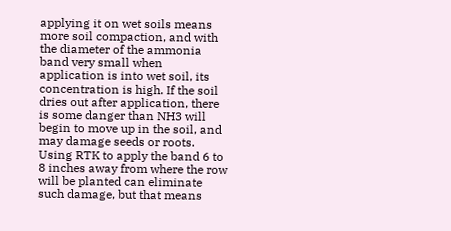applying it on wet soils means more soil compaction, and with the diameter of the ammonia band very small when application is into wet soil, its concentration is high. If the soil dries out after application, there is some danger than NH3 will begin to move up in the soil, and may damage seeds or roots. Using RTK to apply the band 6 to 8 inches away from where the row will be planted can eliminate such damage, but that means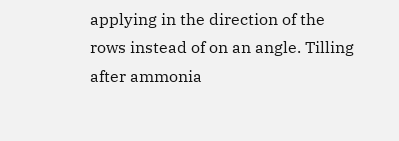applying in the direction of the rows instead of on an angle. Tilling after ammonia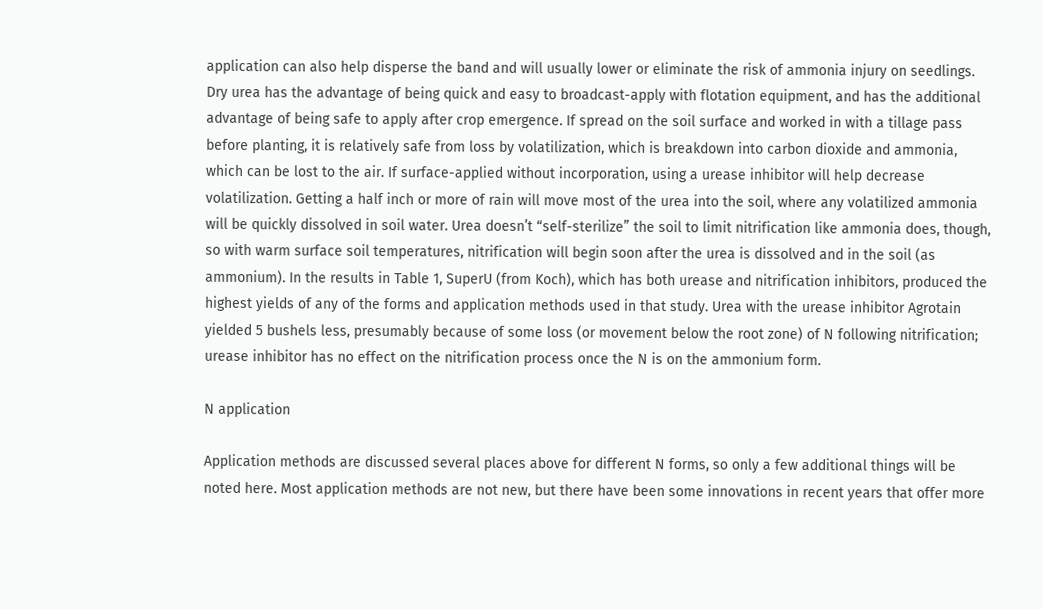application can also help disperse the band and will usually lower or eliminate the risk of ammonia injury on seedlings.
Dry urea has the advantage of being quick and easy to broadcast-apply with flotation equipment, and has the additional advantage of being safe to apply after crop emergence. If spread on the soil surface and worked in with a tillage pass before planting, it is relatively safe from loss by volatilization, which is breakdown into carbon dioxide and ammonia, which can be lost to the air. If surface-applied without incorporation, using a urease inhibitor will help decrease volatilization. Getting a half inch or more of rain will move most of the urea into the soil, where any volatilized ammonia will be quickly dissolved in soil water. Urea doesn’t “self-sterilize” the soil to limit nitrification like ammonia does, though, so with warm surface soil temperatures, nitrification will begin soon after the urea is dissolved and in the soil (as ammonium). In the results in Table 1, SuperU (from Koch), which has both urease and nitrification inhibitors, produced the highest yields of any of the forms and application methods used in that study. Urea with the urease inhibitor Agrotain yielded 5 bushels less, presumably because of some loss (or movement below the root zone) of N following nitrification; urease inhibitor has no effect on the nitrification process once the N is on the ammonium form.

N application

Application methods are discussed several places above for different N forms, so only a few additional things will be noted here. Most application methods are not new, but there have been some innovations in recent years that offer more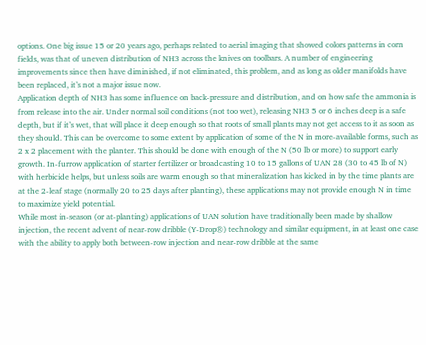options. One big issue 15 or 20 years ago, perhaps related to aerial imaging that showed colors patterns in corn fields, was that of uneven distribution of NH3 across the knives on toolbars. A number of engineering improvements since then have diminished, if not eliminated, this problem, and as long as older manifolds have been replaced, it’s not a major issue now.
Application depth of NH3 has some influence on back-pressure and distribution, and on how safe the ammonia is from release into the air. Under normal soil conditions (not too wet), releasing NH3 5 or 6 inches deep is a safe depth, but if it’s wet, that will place it deep enough so that roots of small plants may not get access to it as soon as they should. This can be overcome to some extent by application of some of the N in more-available forms, such as 2 x 2 placement with the planter. This should be done with enough of the N (50 lb or more) to support early growth. In-furrow application of starter fertilizer or broadcasting 10 to 15 gallons of UAN 28 (30 to 45 lb of N) with herbicide helps, but unless soils are warm enough so that mineralization has kicked in by the time plants are at the 2-leaf stage (normally 20 to 25 days after planting), these applications may not provide enough N in time to maximize yield potential.
While most in-season (or at-planting) applications of UAN solution have traditionally been made by shallow injection, the recent advent of near-row dribble (Y-Drop®) technology and similar equipment, in at least one case with the ability to apply both between-row injection and near-row dribble at the same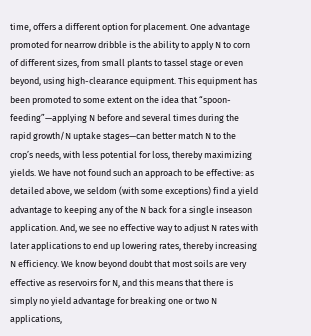time, offers a different option for placement. One advantage promoted for nearrow dribble is the ability to apply N to corn of different sizes, from small plants to tassel stage or even beyond, using high-clearance equipment. This equipment has been promoted to some extent on the idea that “spoon-feeding”—applying N before and several times during the rapid growth/N uptake stages—can better match N to the crop’s needs, with less potential for loss, thereby maximizing yields. We have not found such an approach to be effective: as detailed above, we seldom (with some exceptions) find a yield advantage to keeping any of the N back for a single inseason application. And, we see no effective way to adjust N rates with later applications to end up lowering rates, thereby increasing N efficiency. We know beyond doubt that most soils are very effective as reservoirs for N, and this means that there is simply no yield advantage for breaking one or two N applications,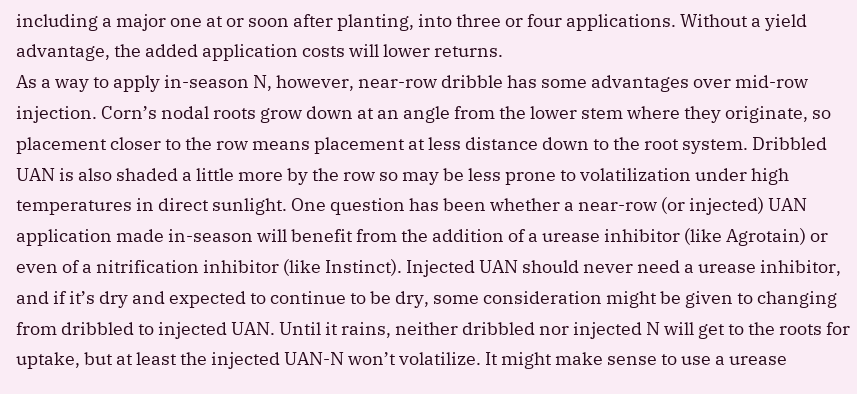including a major one at or soon after planting, into three or four applications. Without a yield advantage, the added application costs will lower returns.
As a way to apply in-season N, however, near-row dribble has some advantages over mid-row injection. Corn’s nodal roots grow down at an angle from the lower stem where they originate, so placement closer to the row means placement at less distance down to the root system. Dribbled UAN is also shaded a little more by the row so may be less prone to volatilization under high temperatures in direct sunlight. One question has been whether a near-row (or injected) UAN application made in-season will benefit from the addition of a urease inhibitor (like Agrotain) or even of a nitrification inhibitor (like Instinct). Injected UAN should never need a urease inhibitor, and if it’s dry and expected to continue to be dry, some consideration might be given to changing from dribbled to injected UAN. Until it rains, neither dribbled nor injected N will get to the roots for uptake, but at least the injected UAN-N won’t volatilize. It might make sense to use a urease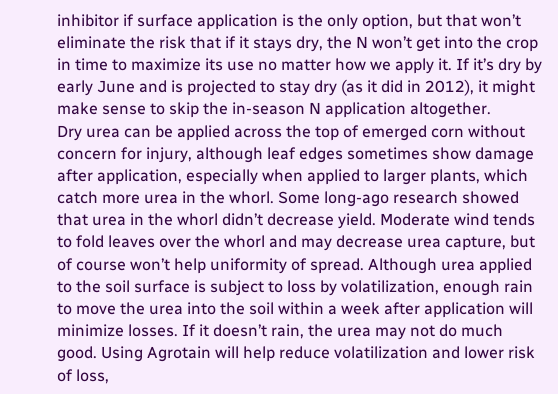inhibitor if surface application is the only option, but that won’t eliminate the risk that if it stays dry, the N won’t get into the crop in time to maximize its use no matter how we apply it. If it’s dry by early June and is projected to stay dry (as it did in 2012), it might make sense to skip the in-season N application altogether.
Dry urea can be applied across the top of emerged corn without concern for injury, although leaf edges sometimes show damage after application, especially when applied to larger plants, which catch more urea in the whorl. Some long-ago research showed that urea in the whorl didn’t decrease yield. Moderate wind tends to fold leaves over the whorl and may decrease urea capture, but of course won’t help uniformity of spread. Although urea applied to the soil surface is subject to loss by volatilization, enough rain to move the urea into the soil within a week after application will minimize losses. If it doesn’t rain, the urea may not do much good. Using Agrotain will help reduce volatilization and lower risk of loss,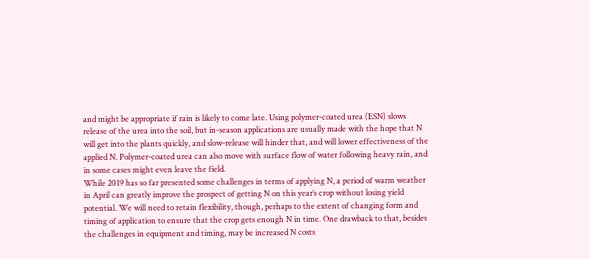and might be appropriate if rain is likely to come late. Using polymer-coated urea (ESN) slows release of the urea into the soil, but in-season applications are usually made with the hope that N will get into the plants quickly, and slow-release will hinder that, and will lower effectiveness of the applied N. Polymer-coated urea can also move with surface flow of water following heavy rain, and in some cases might even leave the field.
While 2019 has so far presented some challenges in terms of applying N, a period of warm weather in April can greatly improve the prospect of getting N on this year’s crop without losing yield potential. We will need to retain flexibility, though, perhaps to the extent of changing form and timing of application to ensure that the crop gets enough N in time. One drawback to that, besides the challenges in equipment and timing, may be increased N costs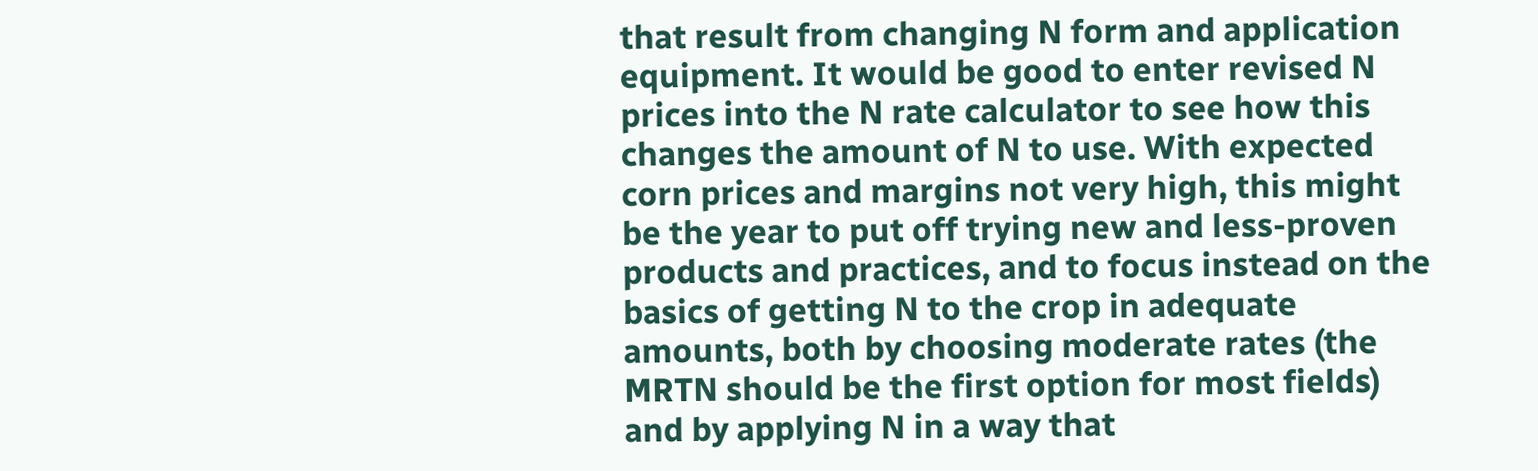that result from changing N form and application equipment. It would be good to enter revised N prices into the N rate calculator to see how this changes the amount of N to use. With expected corn prices and margins not very high, this might be the year to put off trying new and less-proven products and practices, and to focus instead on the basics of getting N to the crop in adequate amounts, both by choosing moderate rates (the MRTN should be the first option for most fields) and by applying N in a way that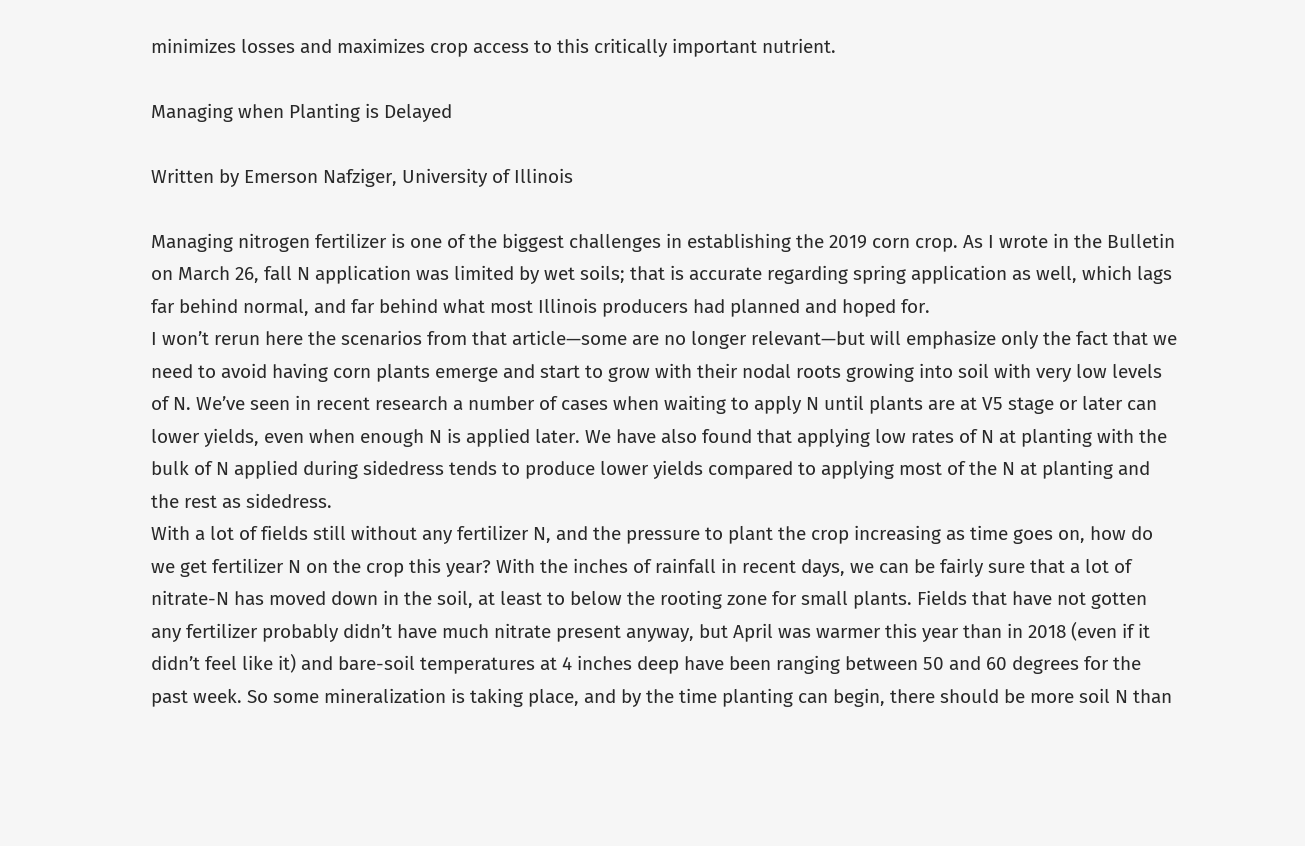minimizes losses and maximizes crop access to this critically important nutrient.

Managing when Planting is Delayed

Written by Emerson Nafziger, University of Illinois

Managing nitrogen fertilizer is one of the biggest challenges in establishing the 2019 corn crop. As I wrote in the Bulletin on March 26, fall N application was limited by wet soils; that is accurate regarding spring application as well, which lags far behind normal, and far behind what most Illinois producers had planned and hoped for.
I won’t rerun here the scenarios from that article—some are no longer relevant—but will emphasize only the fact that we need to avoid having corn plants emerge and start to grow with their nodal roots growing into soil with very low levels of N. We’ve seen in recent research a number of cases when waiting to apply N until plants are at V5 stage or later can lower yields, even when enough N is applied later. We have also found that applying low rates of N at planting with the bulk of N applied during sidedress tends to produce lower yields compared to applying most of the N at planting and the rest as sidedress.
With a lot of fields still without any fertilizer N, and the pressure to plant the crop increasing as time goes on, how do we get fertilizer N on the crop this year? With the inches of rainfall in recent days, we can be fairly sure that a lot of nitrate-N has moved down in the soil, at least to below the rooting zone for small plants. Fields that have not gotten any fertilizer probably didn’t have much nitrate present anyway, but April was warmer this year than in 2018 (even if it didn’t feel like it) and bare-soil temperatures at 4 inches deep have been ranging between 50 and 60 degrees for the past week. So some mineralization is taking place, and by the time planting can begin, there should be more soil N than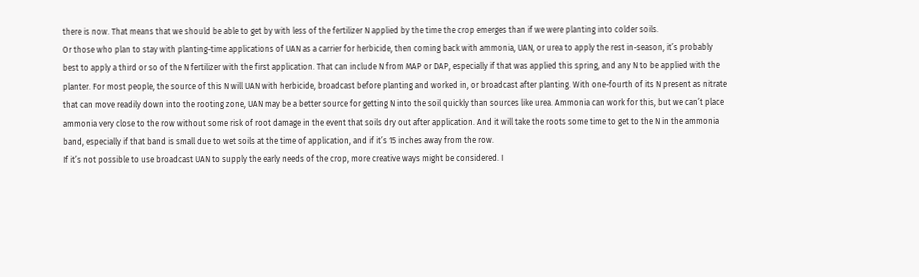there is now. That means that we should be able to get by with less of the fertilizer N applied by the time the crop emerges than if we were planting into colder soils.
Or those who plan to stay with planting-time applications of UAN as a carrier for herbicide, then coming back with ammonia, UAN, or urea to apply the rest in-season, it’s probably best to apply a third or so of the N fertilizer with the first application. That can include N from MAP or DAP, especially if that was applied this spring, and any N to be applied with the planter. For most people, the source of this N will UAN with herbicide, broadcast before planting and worked in, or broadcast after planting. With one-fourth of its N present as nitrate that can move readily down into the rooting zone, UAN may be a better source for getting N into the soil quickly than sources like urea. Ammonia can work for this, but we can’t place ammonia very close to the row without some risk of root damage in the event that soils dry out after application. And it will take the roots some time to get to the N in the ammonia band, especially if that band is small due to wet soils at the time of application, and if it’s 15 inches away from the row.
If it’s not possible to use broadcast UAN to supply the early needs of the crop, more creative ways might be considered. I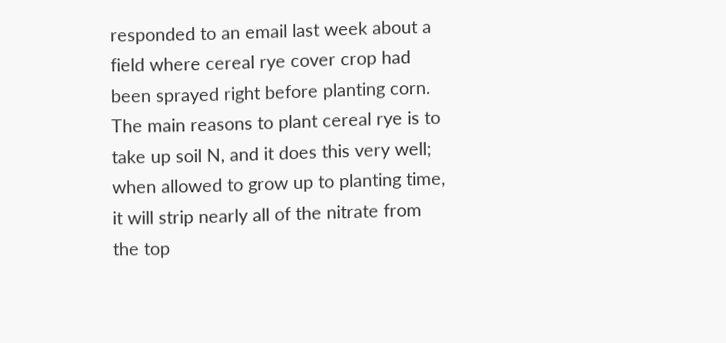responded to an email last week about a field where cereal rye cover crop had been sprayed right before planting corn. The main reasons to plant cereal rye is to take up soil N, and it does this very well; when allowed to grow up to planting time, it will strip nearly all of the nitrate from the top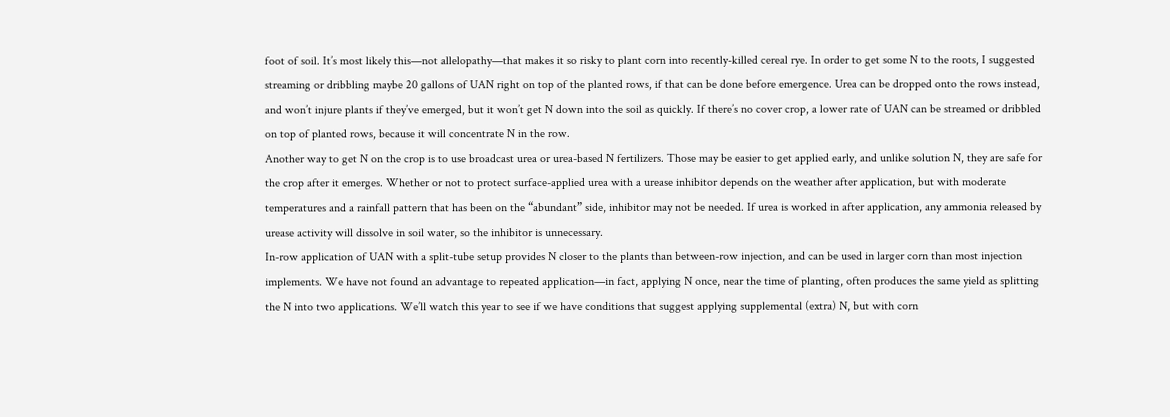foot of soil. It’s most likely this—not allelopathy—that makes it so risky to plant corn into recently-killed cereal rye. In order to get some N to the roots, I suggested streaming or dribbling maybe 20 gallons of UAN right on top of the planted rows, if that can be done before emergence. Urea can be dropped onto the rows instead, and won’t injure plants if they’ve emerged, but it won’t get N down into the soil as quickly. If there’s no cover crop, a lower rate of UAN can be streamed or dribbled on top of planted rows, because it will concentrate N in the row.
Another way to get N on the crop is to use broadcast urea or urea-based N fertilizers. Those may be easier to get applied early, and unlike solution N, they are safe for the crop after it emerges. Whether or not to protect surface-applied urea with a urease inhibitor depends on the weather after application, but with moderate temperatures and a rainfall pattern that has been on the “abundant” side, inhibitor may not be needed. If urea is worked in after application, any ammonia released by urease activity will dissolve in soil water, so the inhibitor is unnecessary.
In-row application of UAN with a split-tube setup provides N closer to the plants than between-row injection, and can be used in larger corn than most injection implements. We have not found an advantage to repeated application—in fact, applying N once, near the time of planting, often produces the same yield as splitting the N into two applications. We’ll watch this year to see if we have conditions that suggest applying supplemental (extra) N, but with corn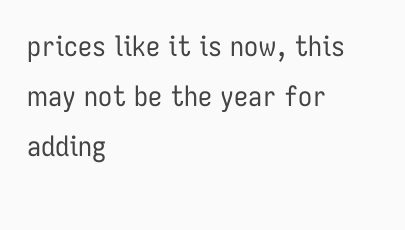prices like it is now, this may not be the year for adding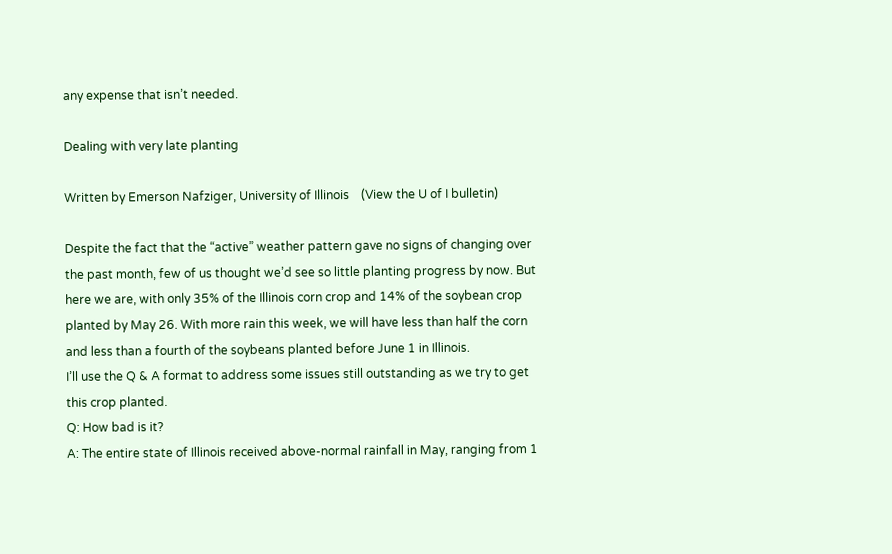any expense that isn’t needed.

Dealing with very late planting

Written by Emerson Nafziger, University of Illinois    (View the U of I bulletin)

Despite the fact that the “active” weather pattern gave no signs of changing over the past month, few of us thought we’d see so little planting progress by now. But here we are, with only 35% of the Illinois corn crop and 14% of the soybean crop planted by May 26. With more rain this week, we will have less than half the corn and less than a fourth of the soybeans planted before June 1 in Illinois.
I’ll use the Q & A format to address some issues still outstanding as we try to get this crop planted.
Q: How bad is it?
A: The entire state of Illinois received above-normal rainfall in May, ranging from 1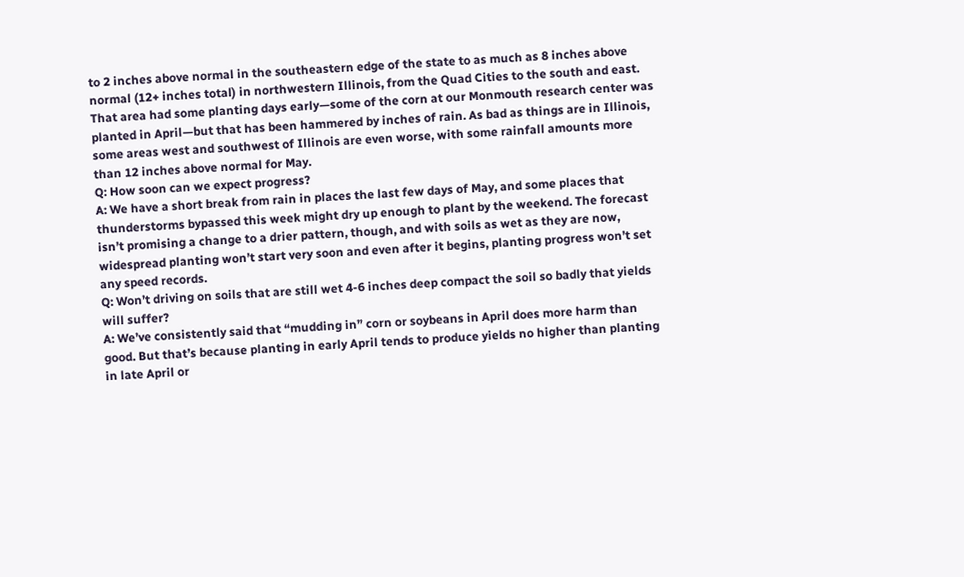to 2 inches above normal in the southeastern edge of the state to as much as 8 inches above normal (12+ inches total) in northwestern Illinois, from the Quad Cities to the south and east. That area had some planting days early—some of the corn at our Monmouth research center was planted in April—but that has been hammered by inches of rain. As bad as things are in Illinois, some areas west and southwest of Illinois are even worse, with some rainfall amounts more than 12 inches above normal for May.
Q: How soon can we expect progress?
A: We have a short break from rain in places the last few days of May, and some places that thunderstorms bypassed this week might dry up enough to plant by the weekend. The forecast isn’t promising a change to a drier pattern, though, and with soils as wet as they are now, widespread planting won’t start very soon and even after it begins, planting progress won’t set any speed records.
Q: Won’t driving on soils that are still wet 4-6 inches deep compact the soil so badly that yields will suffer?
A: We’ve consistently said that “mudding in” corn or soybeans in April does more harm than good. But that’s because planting in early April tends to produce yields no higher than planting in late April or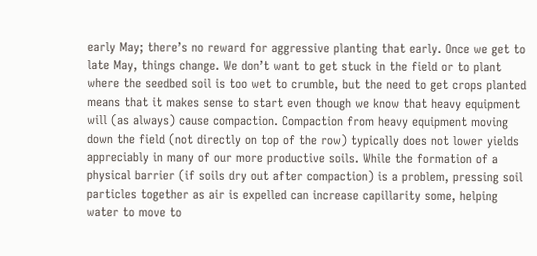early May; there’s no reward for aggressive planting that early. Once we get to late May, things change. We don’t want to get stuck in the field or to plant where the seedbed soil is too wet to crumble, but the need to get crops planted means that it makes sense to start even though we know that heavy equipment will (as always) cause compaction. Compaction from heavy equipment moving down the field (not directly on top of the row) typically does not lower yields appreciably in many of our more productive soils. While the formation of a physical barrier (if soils dry out after compaction) is a problem, pressing soil particles together as air is expelled can increase capillarity some, helping water to move to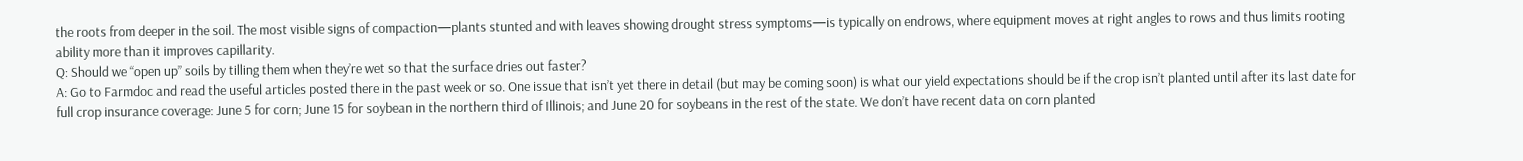the roots from deeper in the soil. The most visible signs of compaction—plants stunted and with leaves showing drought stress symptoms—is typically on endrows, where equipment moves at right angles to rows and thus limits rooting ability more than it improves capillarity.
Q: Should we “open up” soils by tilling them when they’re wet so that the surface dries out faster?
A: Go to Farmdoc and read the useful articles posted there in the past week or so. One issue that isn’t yet there in detail (but may be coming soon) is what our yield expectations should be if the crop isn’t planted until after its last date for full crop insurance coverage: June 5 for corn; June 15 for soybean in the northern third of Illinois; and June 20 for soybeans in the rest of the state. We don’t have recent data on corn planted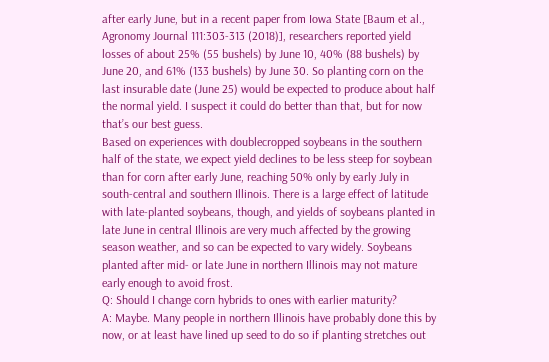after early June, but in a recent paper from Iowa State [Baum et al., Agronomy Journal 111:303-313 (2018)], researchers reported yield losses of about 25% (55 bushels) by June 10, 40% (88 bushels) by June 20, and 61% (133 bushels) by June 30. So planting corn on the last insurable date (June 25) would be expected to produce about half the normal yield. I suspect it could do better than that, but for now that’s our best guess.
Based on experiences with doublecropped soybeans in the southern half of the state, we expect yield declines to be less steep for soybean than for corn after early June, reaching 50% only by early July in south-central and southern Illinois. There is a large effect of latitude with late-planted soybeans, though, and yields of soybeans planted in late June in central Illinois are very much affected by the growing season weather, and so can be expected to vary widely. Soybeans planted after mid- or late June in northern Illinois may not mature early enough to avoid frost.
Q: Should I change corn hybrids to ones with earlier maturity?
A: Maybe. Many people in northern Illinois have probably done this by now, or at least have lined up seed to do so if planting stretches out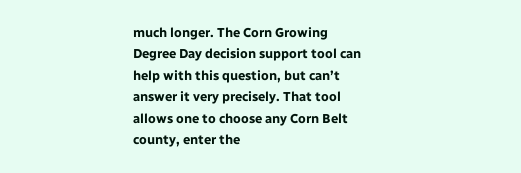much longer. The Corn Growing Degree Day decision support tool can help with this question, but can’t answer it very precisely. That tool allows one to choose any Corn Belt county, enter the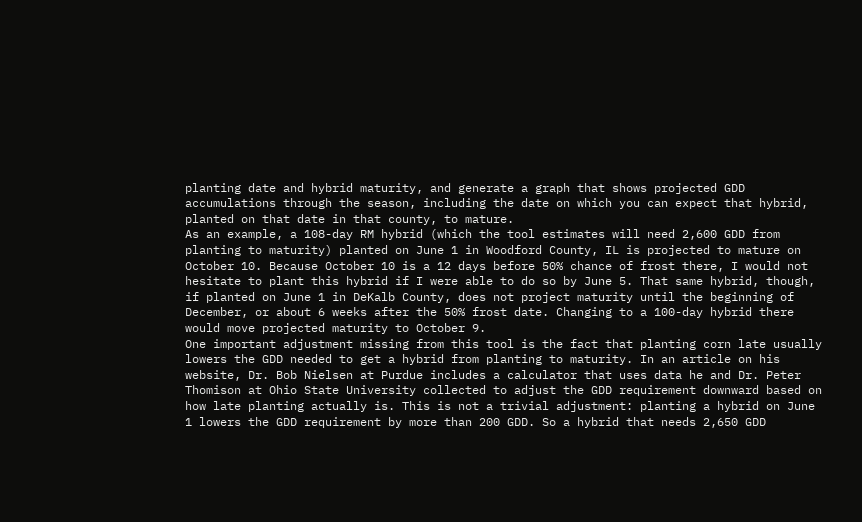planting date and hybrid maturity, and generate a graph that shows projected GDD accumulations through the season, including the date on which you can expect that hybrid, planted on that date in that county, to mature.
As an example, a 108-day RM hybrid (which the tool estimates will need 2,600 GDD from planting to maturity) planted on June 1 in Woodford County, IL is projected to mature on October 10. Because October 10 is a 12 days before 50% chance of frost there, I would not hesitate to plant this hybrid if I were able to do so by June 5. That same hybrid, though, if planted on June 1 in DeKalb County, does not project maturity until the beginning of December, or about 6 weeks after the 50% frost date. Changing to a 100-day hybrid there would move projected maturity to October 9.
One important adjustment missing from this tool is the fact that planting corn late usually lowers the GDD needed to get a hybrid from planting to maturity. In an article on his website, Dr. Bob Nielsen at Purdue includes a calculator that uses data he and Dr. Peter Thomison at Ohio State University collected to adjust the GDD requirement downward based on how late planting actually is. This is not a trivial adjustment: planting a hybrid on June 1 lowers the GDD requirement by more than 200 GDD. So a hybrid that needs 2,650 GDD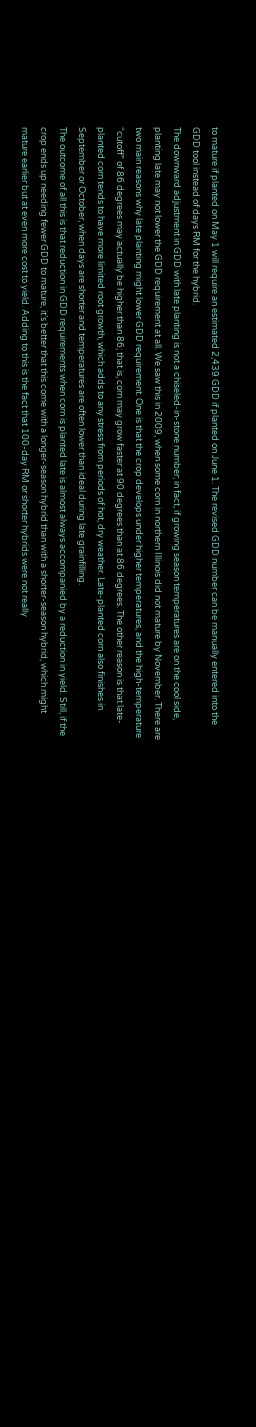to mature if planted on May 1 will require an estimated 2,439 GDD if planted on June 1. The revised GDD number can be manually entered into the GDD tool instead of days RM for the hybrid.
The downward adjustment in GDD with late planting is not a chiseled-in-stone number; in fact, if growing season temperatures are on the cool side, planting late may not lower the GDD requirement at all. We saw this in 2009, when some corn in northern Illinois did not mature by November. There are two main reasons why late planting might lower GDD requirement. One is that the crop develops under higher temperatures, and the high-temperature “cutoff” of 86 degrees may actually be higher than 86; that is, corn may grow faster at 90 degrees than at 86 degrees. The other reason is that late-planted corn tends to have more limited root growth, which adds to any stress from periods of hot, dry weather. Late-planted corn also finishes in September or October, when days are shorter and temperatures are often lower than ideal during late grainfilling.
The outcome of all this is that reduction in GDD requirements when corn is planted late is almost always accompanied by a reduction in yield. Still, if the crop ends up needing fewer GDD to mature, it’s better that this come with a longer-season hybrid than with a shorter-season hybrid, which might mature earlier but at even more cost to yield. Adding to this is the fact that 100-day RM or shorter hybrids were not really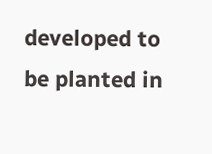developed to be planted in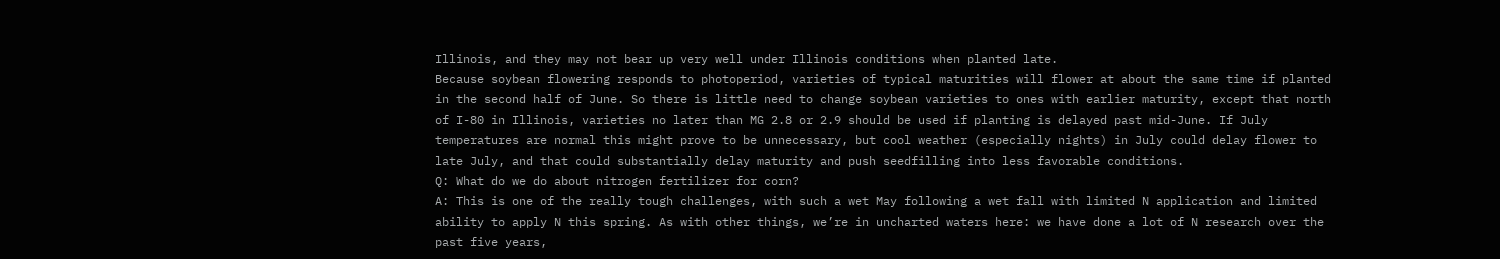Illinois, and they may not bear up very well under Illinois conditions when planted late.
Because soybean flowering responds to photoperiod, varieties of typical maturities will flower at about the same time if planted in the second half of June. So there is little need to change soybean varieties to ones with earlier maturity, except that north of I-80 in Illinois, varieties no later than MG 2.8 or 2.9 should be used if planting is delayed past mid-June. If July temperatures are normal this might prove to be unnecessary, but cool weather (especially nights) in July could delay flower to late July, and that could substantially delay maturity and push seedfilling into less favorable conditions.
Q: What do we do about nitrogen fertilizer for corn?
A: This is one of the really tough challenges, with such a wet May following a wet fall with limited N application and limited ability to apply N this spring. As with other things, we’re in uncharted waters here: we have done a lot of N research over the past five years,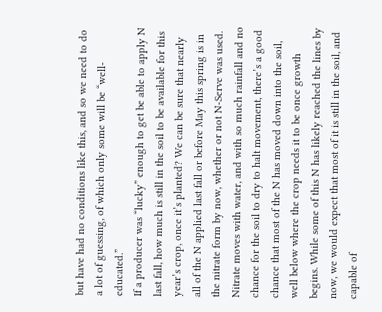but have had no conditions like this, and so we need to do a lot of guessing, of which only some will be “well-educated.”
If a producer was “lucky” enough to get be able to apply N last fall, how much is still in the soil to be available for this year’s crop, once it’s planted? We can be sure that nearly all of the N applied last fall or before May this spring is in the nitrate form by now, whether or not N-Serve was used. Nitrate moves with water, and with so much rainfall and no chance for the soil to dry to halt movement, there’s a good chance that most of the N has moved down into the soil, well below where the crop needs it to be once growth begins. While some of this N has likely reached the lines by now, we would expect that most of it is still in the soil, and capable of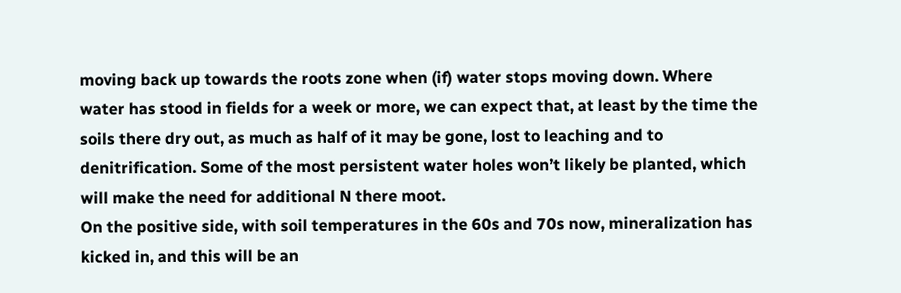moving back up towards the roots zone when (if) water stops moving down. Where water has stood in fields for a week or more, we can expect that, at least by the time the soils there dry out, as much as half of it may be gone, lost to leaching and to denitrification. Some of the most persistent water holes won’t likely be planted, which will make the need for additional N there moot.
On the positive side, with soil temperatures in the 60s and 70s now, mineralization has kicked in, and this will be an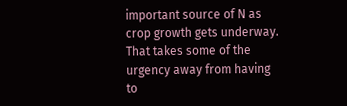important source of N as crop growth gets underway. That takes some of the urgency away from having to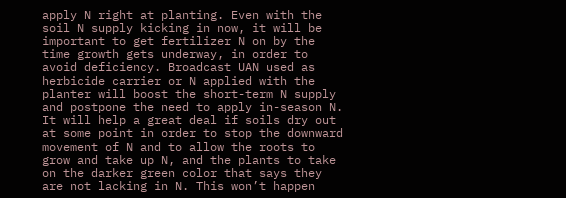apply N right at planting. Even with the soil N supply kicking in now, it will be important to get fertilizer N on by the time growth gets underway, in order to avoid deficiency. Broadcast UAN used as herbicide carrier or N applied with the planter will boost the short-term N supply and postpone the need to apply in-season N. It will help a great deal if soils dry out at some point in order to stop the downward movement of N and to allow the roots to grow and take up N, and the plants to take on the darker green color that says they are not lacking in N. This won’t happen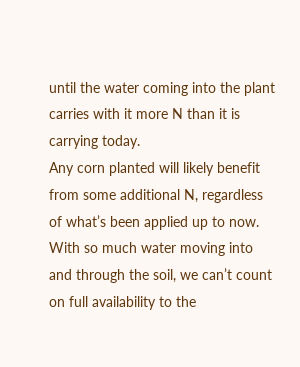until the water coming into the plant carries with it more N than it is carrying today.
Any corn planted will likely benefit from some additional N, regardless of what’s been applied up to now. With so much water moving into and through the soil, we can’t count on full availability to the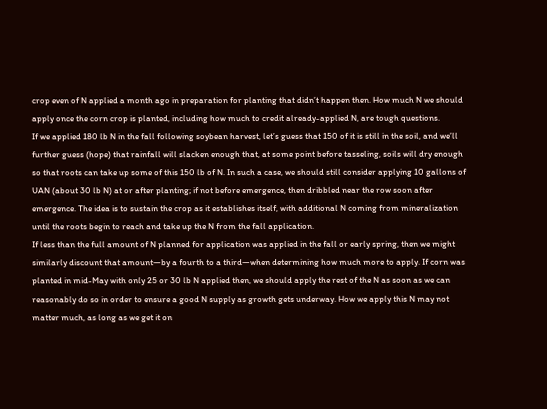crop even of N applied a month ago in preparation for planting that didn’t happen then. How much N we should apply once the corn crop is planted, including how much to credit already-applied N, are tough questions.
If we applied 180 lb N in the fall following soybean harvest, let’s guess that 150 of it is still in the soil, and we’ll further guess (hope) that rainfall will slacken enough that, at some point before tasseling, soils will dry enough so that roots can take up some of this 150 lb of N. In such a case, we should still consider applying 10 gallons of UAN (about 30 lb N) at or after planting; if not before emergence, then dribbled near the row soon after emergence. The idea is to sustain the crop as it establishes itself, with additional N coming from mineralization until the roots begin to reach and take up the N from the fall application.
If less than the full amount of N planned for application was applied in the fall or early spring, then we might similarly discount that amount—by a fourth to a third—when determining how much more to apply. If corn was planted in mid-May with only 25 or 30 lb N applied then, we should apply the rest of the N as soon as we can reasonably do so in order to ensure a good N supply as growth gets underway. How we apply this N may not matter much, as long as we get it on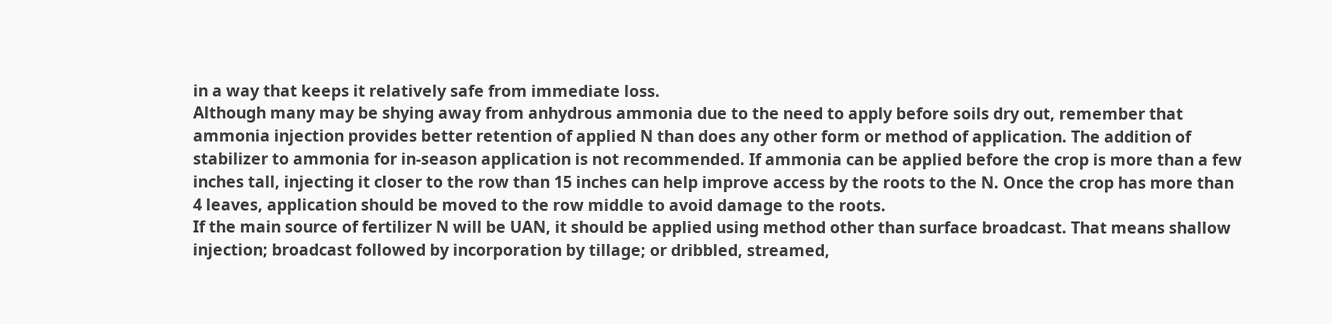in a way that keeps it relatively safe from immediate loss.
Although many may be shying away from anhydrous ammonia due to the need to apply before soils dry out, remember that ammonia injection provides better retention of applied N than does any other form or method of application. The addition of stabilizer to ammonia for in-season application is not recommended. If ammonia can be applied before the crop is more than a few inches tall, injecting it closer to the row than 15 inches can help improve access by the roots to the N. Once the crop has more than 4 leaves, application should be moved to the row middle to avoid damage to the roots.
If the main source of fertilizer N will be UAN, it should be applied using method other than surface broadcast. That means shallow injection; broadcast followed by incorporation by tillage; or dribbled, streamed,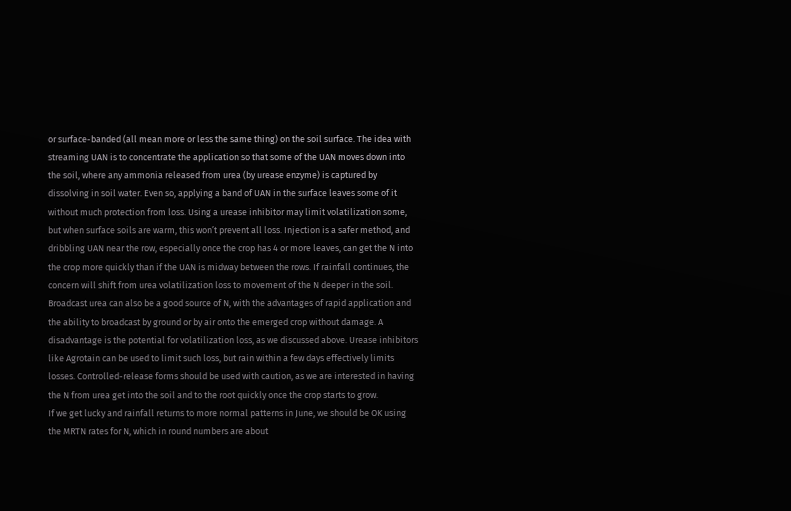or surface-banded (all mean more or less the same thing) on the soil surface. The idea with streaming UAN is to concentrate the application so that some of the UAN moves down into the soil, where any ammonia released from urea (by urease enzyme) is captured by dissolving in soil water. Even so, applying a band of UAN in the surface leaves some of it without much protection from loss. Using a urease inhibitor may limit volatilization some, but when surface soils are warm, this won’t prevent all loss. Injection is a safer method, and dribbling UAN near the row, especially once the crop has 4 or more leaves, can get the N into the crop more quickly than if the UAN is midway between the rows. If rainfall continues, the concern will shift from urea volatilization loss to movement of the N deeper in the soil.
Broadcast urea can also be a good source of N, with the advantages of rapid application and the ability to broadcast by ground or by air onto the emerged crop without damage. A disadvantage is the potential for volatilization loss, as we discussed above. Urease inhibitors like Agrotain can be used to limit such loss, but rain within a few days effectively limits losses. Controlled-release forms should be used with caution, as we are interested in having the N from urea get into the soil and to the root quickly once the crop starts to grow.
If we get lucky and rainfall returns to more normal patterns in June, we should be OK using the MRTN rates for N, which in round numbers are about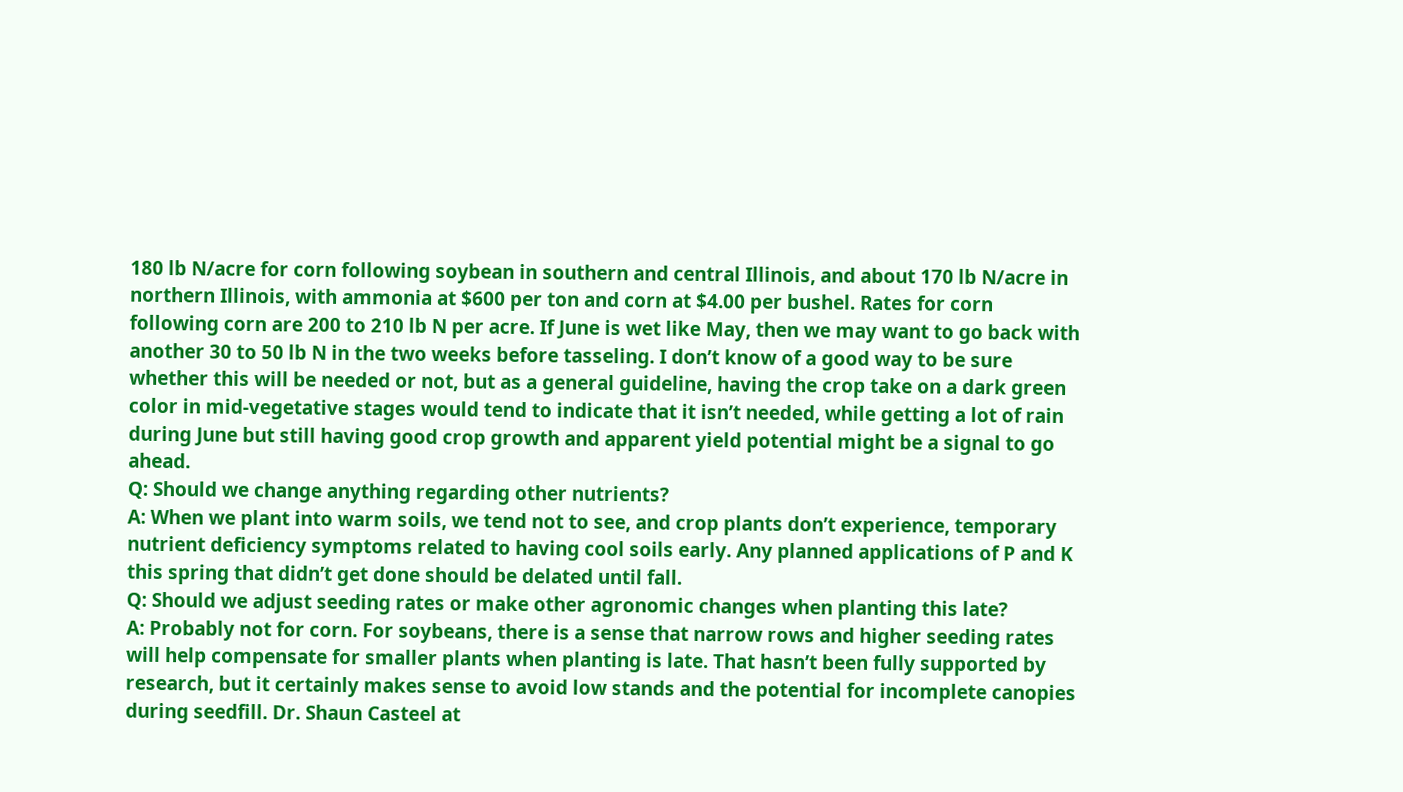180 lb N/acre for corn following soybean in southern and central Illinois, and about 170 lb N/acre in northern Illinois, with ammonia at $600 per ton and corn at $4.00 per bushel. Rates for corn following corn are 200 to 210 lb N per acre. If June is wet like May, then we may want to go back with another 30 to 50 lb N in the two weeks before tasseling. I don’t know of a good way to be sure whether this will be needed or not, but as a general guideline, having the crop take on a dark green color in mid-vegetative stages would tend to indicate that it isn’t needed, while getting a lot of rain during June but still having good crop growth and apparent yield potential might be a signal to go ahead.
Q: Should we change anything regarding other nutrients?
A: When we plant into warm soils, we tend not to see, and crop plants don’t experience, temporary nutrient deficiency symptoms related to having cool soils early. Any planned applications of P and K this spring that didn’t get done should be delated until fall.
Q: Should we adjust seeding rates or make other agronomic changes when planting this late?
A: Probably not for corn. For soybeans, there is a sense that narrow rows and higher seeding rates will help compensate for smaller plants when planting is late. That hasn’t been fully supported by research, but it certainly makes sense to avoid low stands and the potential for incomplete canopies during seedfill. Dr. Shaun Casteel at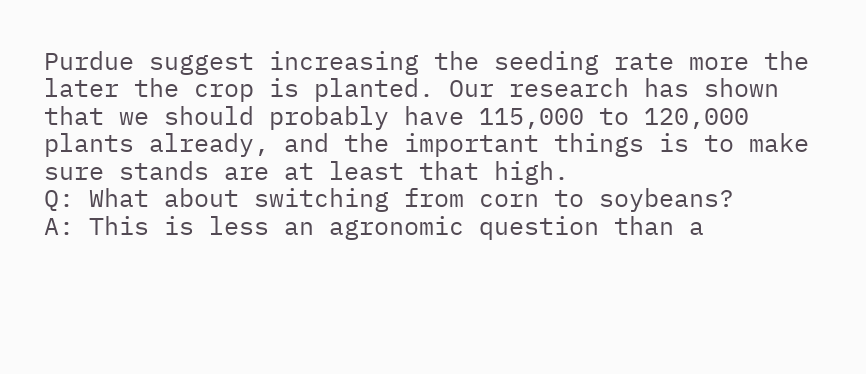Purdue suggest increasing the seeding rate more the later the crop is planted. Our research has shown that we should probably have 115,000 to 120,000 plants already, and the important things is to make sure stands are at least that high.
Q: What about switching from corn to soybeans?
A: This is less an agronomic question than a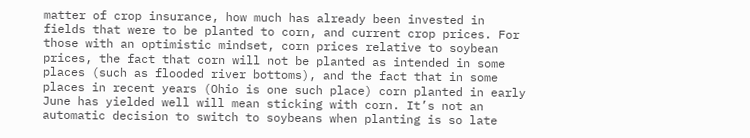matter of crop insurance, how much has already been invested in fields that were to be planted to corn, and current crop prices. For those with an optimistic mindset, corn prices relative to soybean prices, the fact that corn will not be planted as intended in some places (such as flooded river bottoms), and the fact that in some places in recent years (Ohio is one such place) corn planted in early June has yielded well will mean sticking with corn. It’s not an automatic decision to switch to soybeans when planting is so late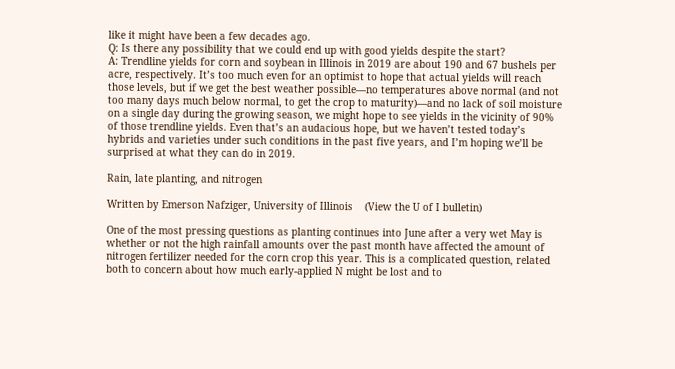like it might have been a few decades ago.
Q: Is there any possibility that we could end up with good yields despite the start?
A: Trendline yields for corn and soybean in Illinois in 2019 are about 190 and 67 bushels per acre, respectively. It’s too much even for an optimist to hope that actual yields will reach those levels, but if we get the best weather possible—no temperatures above normal (and not too many days much below normal, to get the crop to maturity)—and no lack of soil moisture on a single day during the growing season, we might hope to see yields in the vicinity of 90% of those trendline yields. Even that’s an audacious hope, but we haven’t tested today’s hybrids and varieties under such conditions in the past five years, and I’m hoping we’ll be surprised at what they can do in 2019.

Rain, late planting, and nitrogen

Written by Emerson Nafziger, University of Illinois    (View the U of I bulletin)

One of the most pressing questions as planting continues into June after a very wet May is whether or not the high rainfall amounts over the past month have affected the amount of nitrogen fertilizer needed for the corn crop this year. This is a complicated question, related both to concern about how much early-applied N might be lost and to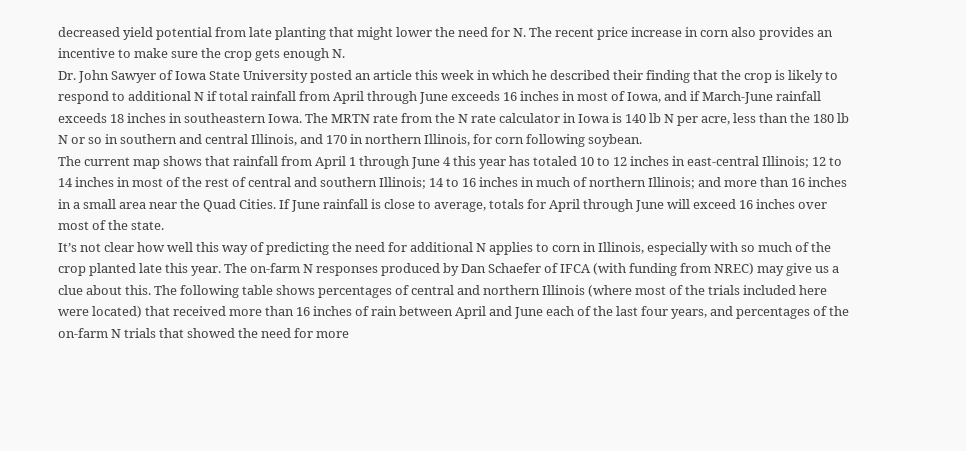decreased yield potential from late planting that might lower the need for N. The recent price increase in corn also provides an incentive to make sure the crop gets enough N.
Dr. John Sawyer of Iowa State University posted an article this week in which he described their finding that the crop is likely to respond to additional N if total rainfall from April through June exceeds 16 inches in most of Iowa, and if March-June rainfall exceeds 18 inches in southeastern Iowa. The MRTN rate from the N rate calculator in Iowa is 140 lb N per acre, less than the 180 lb N or so in southern and central Illinois, and 170 in northern Illinois, for corn following soybean.
The current map shows that rainfall from April 1 through June 4 this year has totaled 10 to 12 inches in east-central Illinois; 12 to 14 inches in most of the rest of central and southern Illinois; 14 to 16 inches in much of northern Illinois; and more than 16 inches in a small area near the Quad Cities. If June rainfall is close to average, totals for April through June will exceed 16 inches over most of the state.
It’s not clear how well this way of predicting the need for additional N applies to corn in Illinois, especially with so much of the crop planted late this year. The on-farm N responses produced by Dan Schaefer of IFCA (with funding from NREC) may give us a clue about this. The following table shows percentages of central and northern Illinois (where most of the trials included here were located) that received more than 16 inches of rain between April and June each of the last four years, and percentages of the on-farm N trials that showed the need for more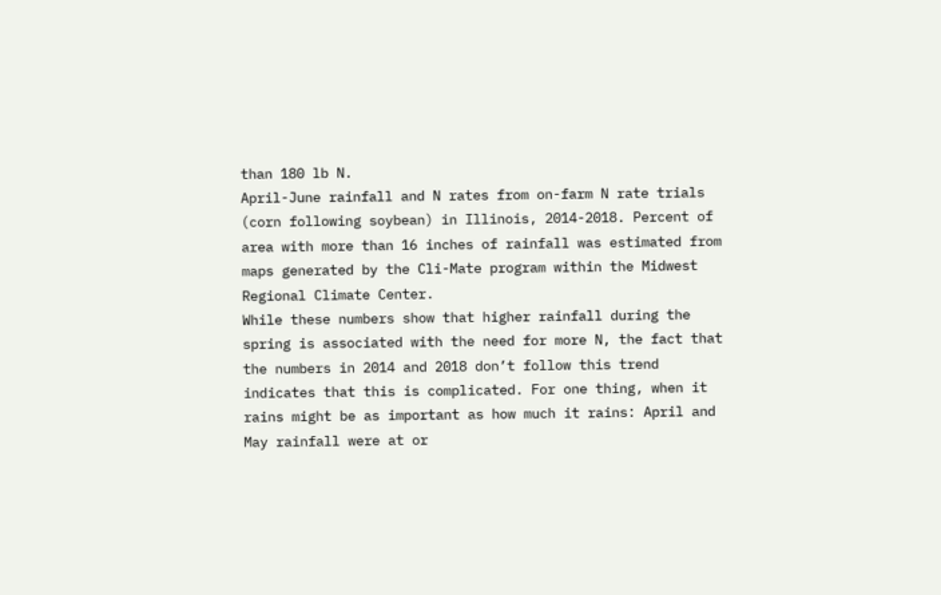than 180 lb N.
April-June rainfall and N rates from on-farm N rate trials (corn following soybean) in Illinois, 2014-2018. Percent of area with more than 16 inches of rainfall was estimated from maps generated by the Cli-Mate program within the Midwest Regional Climate Center.
While these numbers show that higher rainfall during the spring is associated with the need for more N, the fact that the numbers in 2014 and 2018 don’t follow this trend indicates that this is complicated. For one thing, when it rains might be as important as how much it rains: April and May rainfall were at or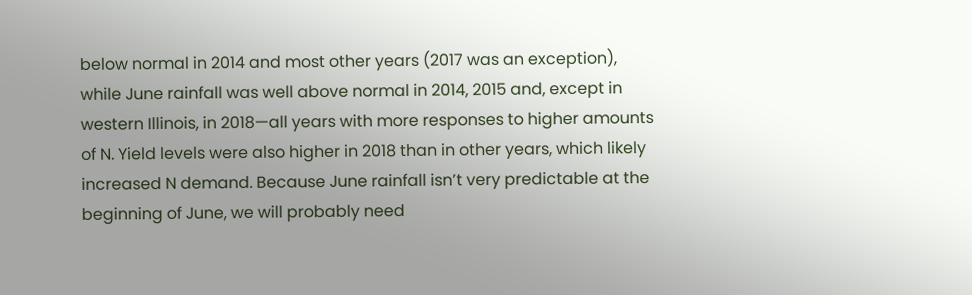below normal in 2014 and most other years (2017 was an exception), while June rainfall was well above normal in 2014, 2015 and, except in western Illinois, in 2018—all years with more responses to higher amounts of N. Yield levels were also higher in 2018 than in other years, which likely increased N demand. Because June rainfall isn’t very predictable at the beginning of June, we will probably need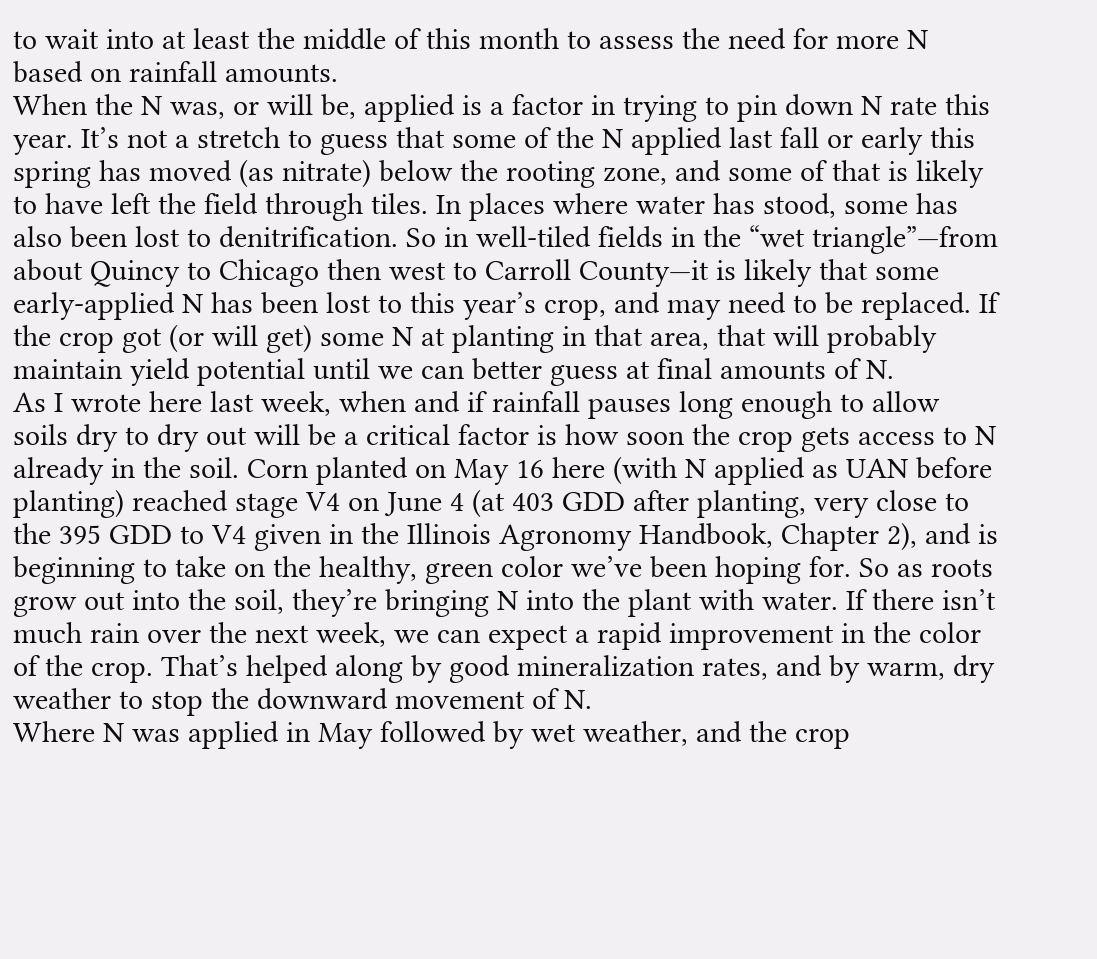to wait into at least the middle of this month to assess the need for more N based on rainfall amounts.
When the N was, or will be, applied is a factor in trying to pin down N rate this year. It’s not a stretch to guess that some of the N applied last fall or early this spring has moved (as nitrate) below the rooting zone, and some of that is likely to have left the field through tiles. In places where water has stood, some has also been lost to denitrification. So in well-tiled fields in the “wet triangle”—from about Quincy to Chicago then west to Carroll County—it is likely that some early-applied N has been lost to this year’s crop, and may need to be replaced. If the crop got (or will get) some N at planting in that area, that will probably maintain yield potential until we can better guess at final amounts of N.
As I wrote here last week, when and if rainfall pauses long enough to allow soils dry to dry out will be a critical factor is how soon the crop gets access to N already in the soil. Corn planted on May 16 here (with N applied as UAN before planting) reached stage V4 on June 4 (at 403 GDD after planting, very close to the 395 GDD to V4 given in the Illinois Agronomy Handbook, Chapter 2), and is beginning to take on the healthy, green color we’ve been hoping for. So as roots grow out into the soil, they’re bringing N into the plant with water. If there isn’t much rain over the next week, we can expect a rapid improvement in the color of the crop. That’s helped along by good mineralization rates, and by warm, dry weather to stop the downward movement of N.
Where N was applied in May followed by wet weather, and the crop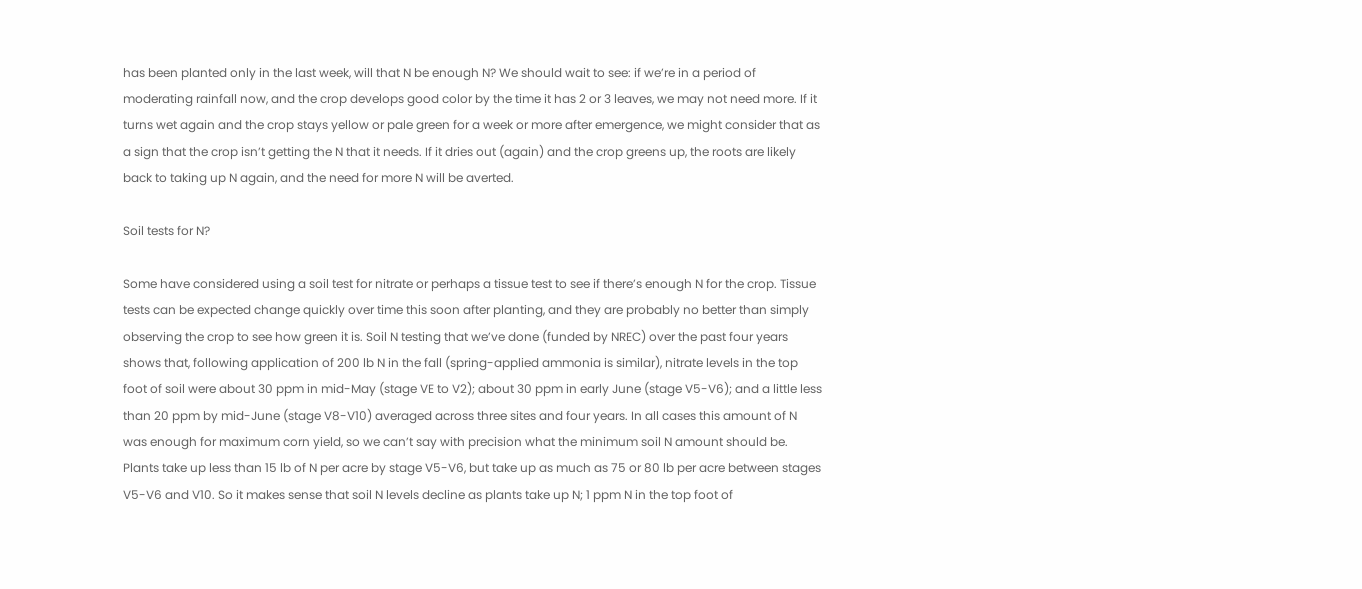has been planted only in the last week, will that N be enough N? We should wait to see: if we’re in a period of moderating rainfall now, and the crop develops good color by the time it has 2 or 3 leaves, we may not need more. If it turns wet again and the crop stays yellow or pale green for a week or more after emergence, we might consider that as a sign that the crop isn’t getting the N that it needs. If it dries out (again) and the crop greens up, the roots are likely back to taking up N again, and the need for more N will be averted.

Soil tests for N?

Some have considered using a soil test for nitrate or perhaps a tissue test to see if there’s enough N for the crop. Tissue tests can be expected change quickly over time this soon after planting, and they are probably no better than simply observing the crop to see how green it is. Soil N testing that we’ve done (funded by NREC) over the past four years shows that, following application of 200 lb N in the fall (spring-applied ammonia is similar), nitrate levels in the top foot of soil were about 30 ppm in mid-May (stage VE to V2); about 30 ppm in early June (stage V5-V6); and a little less than 20 ppm by mid-June (stage V8-V10) averaged across three sites and four years. In all cases this amount of N was enough for maximum corn yield, so we can’t say with precision what the minimum soil N amount should be.
Plants take up less than 15 lb of N per acre by stage V5-V6, but take up as much as 75 or 80 lb per acre between stages V5-V6 and V10. So it makes sense that soil N levels decline as plants take up N; 1 ppm N in the top foot of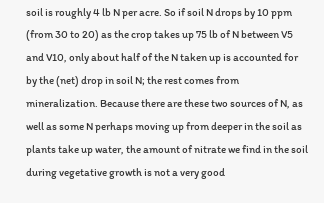soil is roughly 4 lb N per acre. So if soil N drops by 10 ppm (from 30 to 20) as the crop takes up 75 lb of N between V5 and V10, only about half of the N taken up is accounted for by the (net) drop in soil N; the rest comes from mineralization. Because there are these two sources of N, as well as some N perhaps moving up from deeper in the soil as plants take up water, the amount of nitrate we find in the soil during vegetative growth is not a very good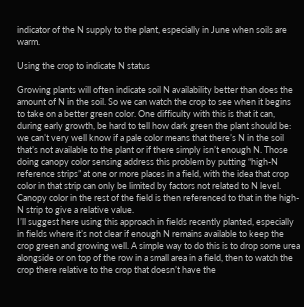indicator of the N supply to the plant, especially in June when soils are warm.

Using the crop to indicate N status

Growing plants will often indicate soil N availability better than does the amount of N in the soil. So we can watch the crop to see when it begins to take on a better green color. One difficulty with this is that it can, during early growth, be hard to tell how dark green the plant should be: we can’t very well know if a pale color means that there’s N in the soil that’s not available to the plant or if there simply isn’t enough N. Those doing canopy color sensing address this problem by putting “high-N reference strips” at one or more places in a field, with the idea that crop color in that strip can only be limited by factors not related to N level. Canopy color in the rest of the field is then referenced to that in the high-N strip to give a relative value.
I’ll suggest here using this approach in fields recently planted, especially in fields where it’s not clear if enough N remains available to keep the crop green and growing well. A simple way to do this is to drop some urea alongside or on top of the row in a small area in a field, then to watch the crop there relative to the crop that doesn’t have the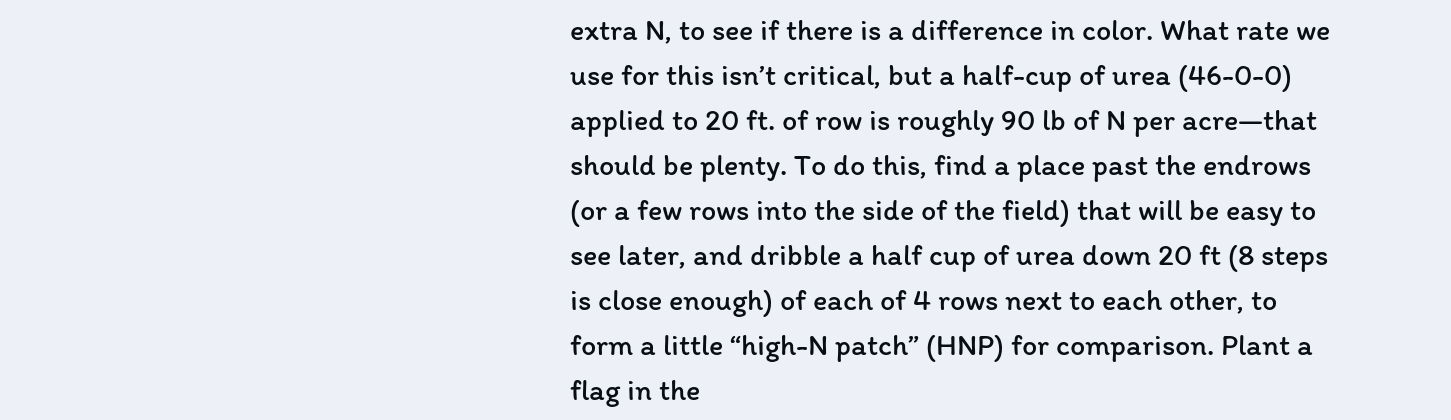extra N, to see if there is a difference in color. What rate we use for this isn’t critical, but a half-cup of urea (46-0-0) applied to 20 ft. of row is roughly 90 lb of N per acre—that should be plenty. To do this, find a place past the endrows (or a few rows into the side of the field) that will be easy to see later, and dribble a half cup of urea down 20 ft (8 steps is close enough) of each of 4 rows next to each other, to form a little “high-N patch” (HNP) for comparison. Plant a flag in the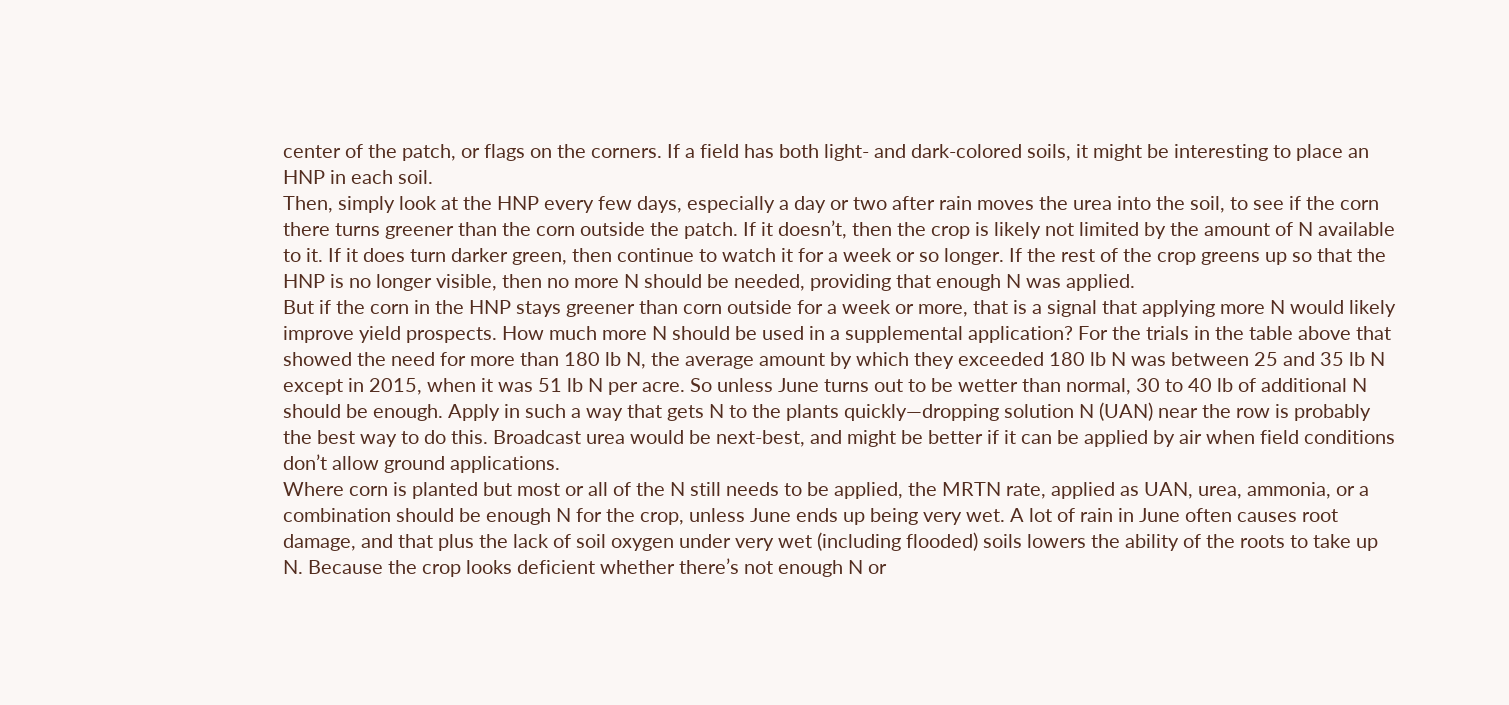center of the patch, or flags on the corners. If a field has both light- and dark-colored soils, it might be interesting to place an HNP in each soil.
Then, simply look at the HNP every few days, especially a day or two after rain moves the urea into the soil, to see if the corn there turns greener than the corn outside the patch. If it doesn’t, then the crop is likely not limited by the amount of N available to it. If it does turn darker green, then continue to watch it for a week or so longer. If the rest of the crop greens up so that the HNP is no longer visible, then no more N should be needed, providing that enough N was applied.
But if the corn in the HNP stays greener than corn outside for a week or more, that is a signal that applying more N would likely improve yield prospects. How much more N should be used in a supplemental application? For the trials in the table above that showed the need for more than 180 lb N, the average amount by which they exceeded 180 lb N was between 25 and 35 lb N except in 2015, when it was 51 lb N per acre. So unless June turns out to be wetter than normal, 30 to 40 lb of additional N should be enough. Apply in such a way that gets N to the plants quickly—dropping solution N (UAN) near the row is probably the best way to do this. Broadcast urea would be next-best, and might be better if it can be applied by air when field conditions don’t allow ground applications.
Where corn is planted but most or all of the N still needs to be applied, the MRTN rate, applied as UAN, urea, ammonia, or a combination should be enough N for the crop, unless June ends up being very wet. A lot of rain in June often causes root damage, and that plus the lack of soil oxygen under very wet (including flooded) soils lowers the ability of the roots to take up N. Because the crop looks deficient whether there’s not enough N or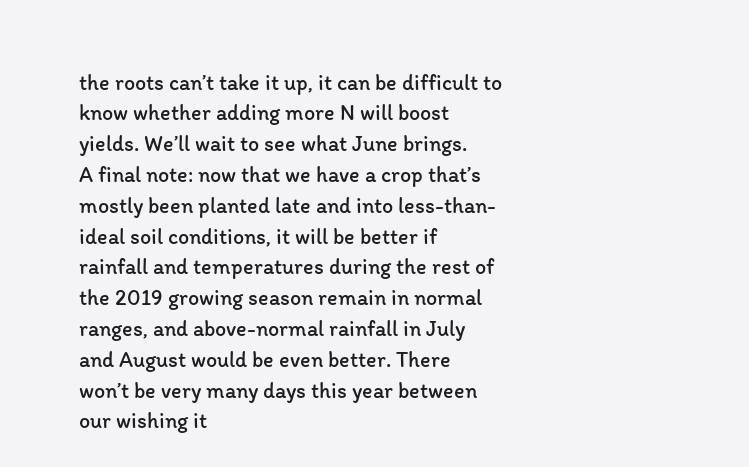the roots can’t take it up, it can be difficult to know whether adding more N will boost yields. We’ll wait to see what June brings.
A final note: now that we have a crop that’s mostly been planted late and into less-than-ideal soil conditions, it will be better if rainfall and temperatures during the rest of the 2019 growing season remain in normal ranges, and above-normal rainfall in July and August would be even better. There won’t be very many days this year between our wishing it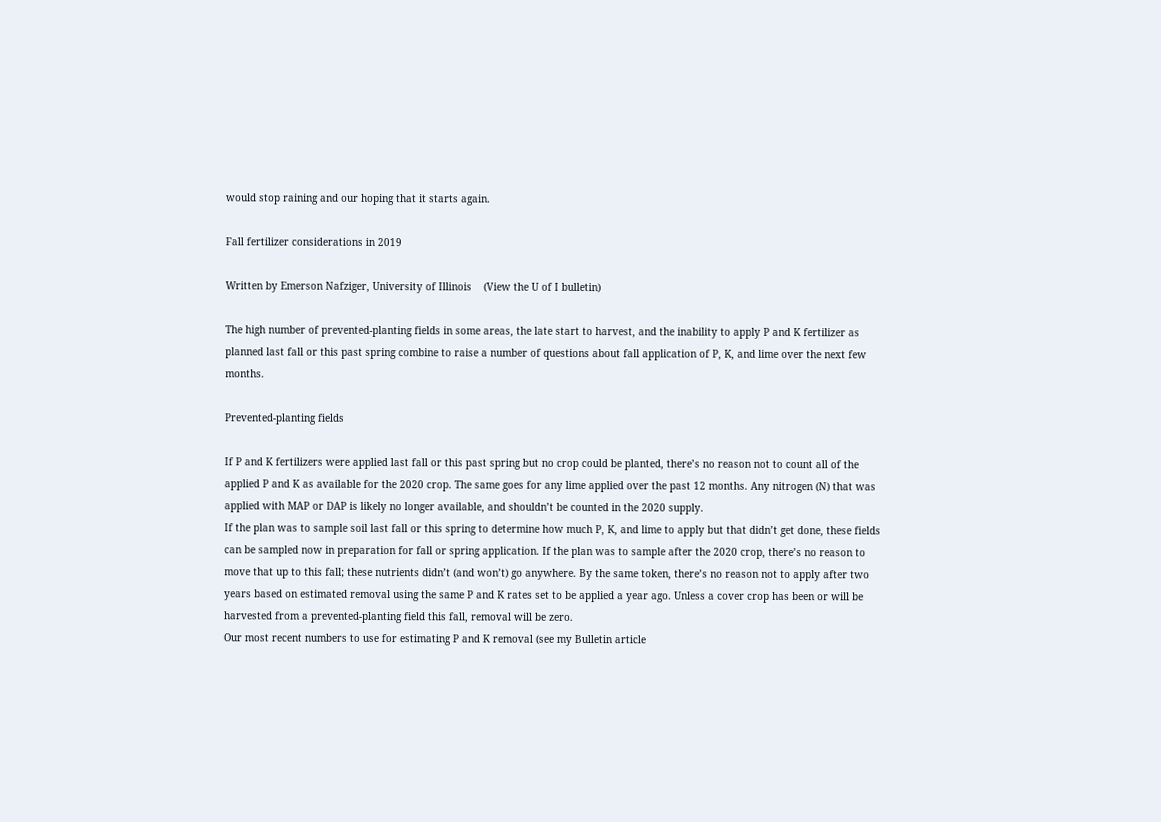would stop raining and our hoping that it starts again.

Fall fertilizer considerations in 2019

Written by Emerson Nafziger, University of Illinois    (View the U of I bulletin)

The high number of prevented-planting fields in some areas, the late start to harvest, and the inability to apply P and K fertilizer as planned last fall or this past spring combine to raise a number of questions about fall application of P, K, and lime over the next few months.

Prevented-planting fields

If P and K fertilizers were applied last fall or this past spring but no crop could be planted, there’s no reason not to count all of the applied P and K as available for the 2020 crop. The same goes for any lime applied over the past 12 months. Any nitrogen (N) that was applied with MAP or DAP is likely no longer available, and shouldn’t be counted in the 2020 supply.
If the plan was to sample soil last fall or this spring to determine how much P, K, and lime to apply but that didn’t get done, these fields can be sampled now in preparation for fall or spring application. If the plan was to sample after the 2020 crop, there’s no reason to move that up to this fall; these nutrients didn’t (and won’t) go anywhere. By the same token, there’s no reason not to apply after two years based on estimated removal using the same P and K rates set to be applied a year ago. Unless a cover crop has been or will be harvested from a prevented-planting field this fall, removal will be zero.
Our most recent numbers to use for estimating P and K removal (see my Bulletin article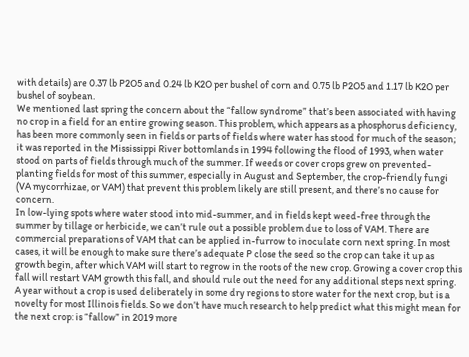with details) are 0.37 lb P2O5 and 0.24 lb K2O per bushel of corn and 0.75 lb P2O5 and 1.17 lb K2O per bushel of soybean.
We mentioned last spring the concern about the “fallow syndrome” that’s been associated with having no crop in a field for an entire growing season. This problem, which appears as a phosphorus deficiency, has been more commonly seen in fields or parts of fields where water has stood for much of the season; it was reported in the Mississippi River bottomlands in 1994 following the flood of 1993, when water stood on parts of fields through much of the summer. If weeds or cover crops grew on prevented-planting fields for most of this summer, especially in August and September, the crop-friendly fungi (VA mycorrhizae, or VAM) that prevent this problem likely are still present, and there’s no cause for concern.
In low-lying spots where water stood into mid-summer, and in fields kept weed-free through the summer by tillage or herbicide, we can’t rule out a possible problem due to loss of VAM. There are commercial preparations of VAM that can be applied in-furrow to inoculate corn next spring. In most cases, it will be enough to make sure there’s adequate P close the seed so the crop can take it up as growth begin, after which VAM will start to regrow in the roots of the new crop. Growing a cover crop this fall will restart VAM growth this fall, and should rule out the need for any additional steps next spring.
A year without a crop is used deliberately in some dry regions to store water for the next crop, but is a novelty for most Illinois fields. So we don’t have much research to help predict what this might mean for the next crop: is “fallow” in 2019 more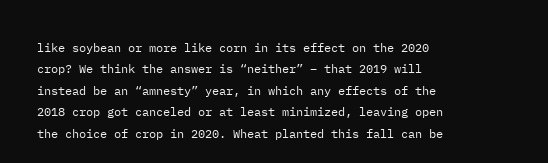like soybean or more like corn in its effect on the 2020 crop? We think the answer is “neither” – that 2019 will instead be an “amnesty” year, in which any effects of the 2018 crop got canceled or at least minimized, leaving open the choice of crop in 2020. Wheat planted this fall can be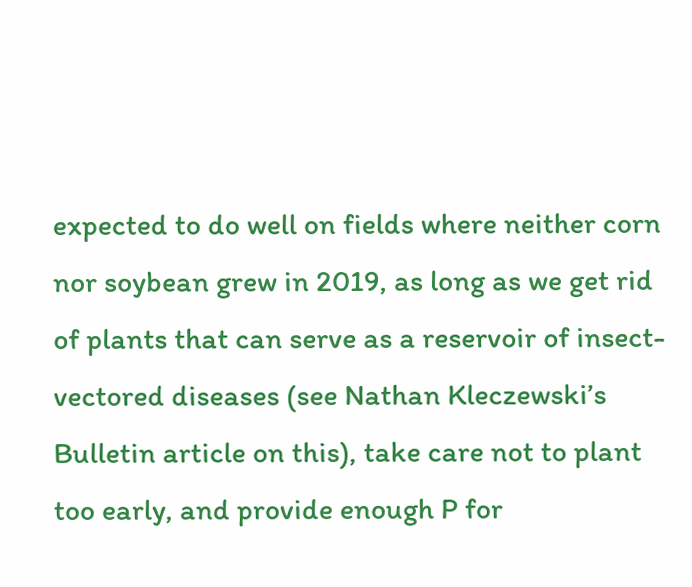expected to do well on fields where neither corn nor soybean grew in 2019, as long as we get rid of plants that can serve as a reservoir of insect-vectored diseases (see Nathan Kleczewski’s Bulletin article on this), take care not to plant too early, and provide enough P for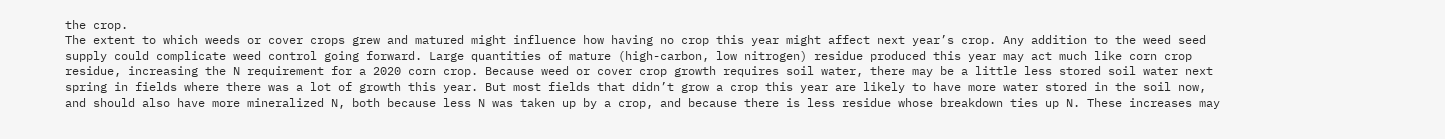the crop.
The extent to which weeds or cover crops grew and matured might influence how having no crop this year might affect next year’s crop. Any addition to the weed seed supply could complicate weed control going forward. Large quantities of mature (high-carbon, low nitrogen) residue produced this year may act much like corn crop residue, increasing the N requirement for a 2020 corn crop. Because weed or cover crop growth requires soil water, there may be a little less stored soil water next spring in fields where there was a lot of growth this year. But most fields that didn’t grow a crop this year are likely to have more water stored in the soil now, and should also have more mineralized N, both because less N was taken up by a crop, and because there is less residue whose breakdown ties up N. These increases may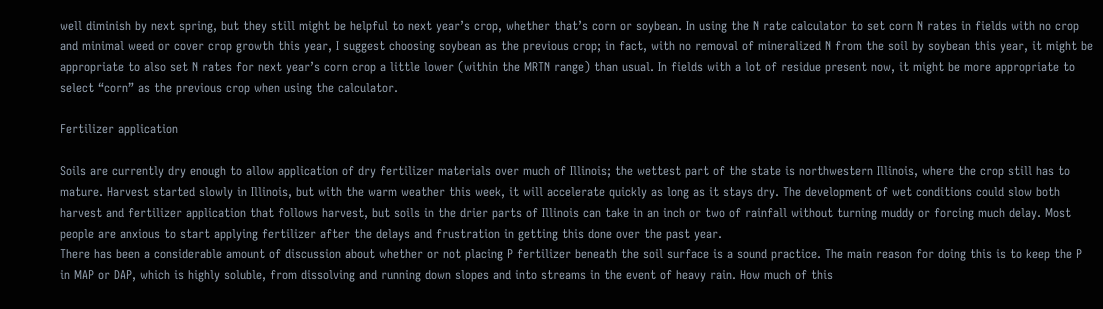well diminish by next spring, but they still might be helpful to next year’s crop, whether that’s corn or soybean. In using the N rate calculator to set corn N rates in fields with no crop and minimal weed or cover crop growth this year, I suggest choosing soybean as the previous crop; in fact, with no removal of mineralized N from the soil by soybean this year, it might be appropriate to also set N rates for next year’s corn crop a little lower (within the MRTN range) than usual. In fields with a lot of residue present now, it might be more appropriate to select “corn” as the previous crop when using the calculator.

Fertilizer application

Soils are currently dry enough to allow application of dry fertilizer materials over much of Illinois; the wettest part of the state is northwestern Illinois, where the crop still has to mature. Harvest started slowly in Illinois, but with the warm weather this week, it will accelerate quickly as long as it stays dry. The development of wet conditions could slow both harvest and fertilizer application that follows harvest, but soils in the drier parts of Illinois can take in an inch or two of rainfall without turning muddy or forcing much delay. Most people are anxious to start applying fertilizer after the delays and frustration in getting this done over the past year.
There has been a considerable amount of discussion about whether or not placing P fertilizer beneath the soil surface is a sound practice. The main reason for doing this is to keep the P in MAP or DAP, which is highly soluble, from dissolving and running down slopes and into streams in the event of heavy rain. How much of this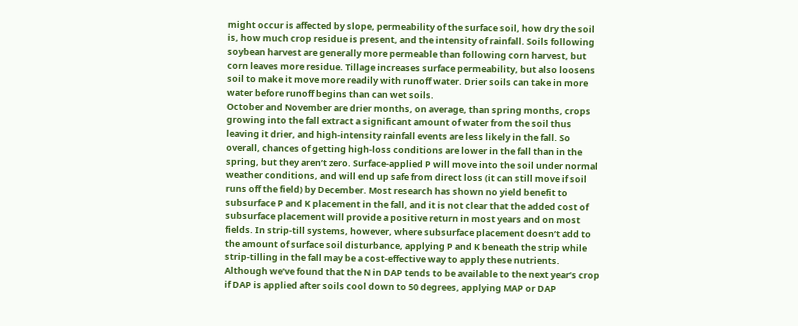might occur is affected by slope, permeability of the surface soil, how dry the soil is, how much crop residue is present, and the intensity of rainfall. Soils following soybean harvest are generally more permeable than following corn harvest, but corn leaves more residue. Tillage increases surface permeability, but also loosens soil to make it move more readily with runoff water. Drier soils can take in more water before runoff begins than can wet soils.
October and November are drier months, on average, than spring months, crops growing into the fall extract a significant amount of water from the soil thus leaving it drier, and high-intensity rainfall events are less likely in the fall. So overall, chances of getting high-loss conditions are lower in the fall than in the spring, but they aren’t zero. Surface-applied P will move into the soil under normal weather conditions, and will end up safe from direct loss (it can still move if soil runs off the field) by December. Most research has shown no yield benefit to subsurface P and K placement in the fall, and it is not clear that the added cost of subsurface placement will provide a positive return in most years and on most fields. In strip-till systems, however, where subsurface placement doesn’t add to the amount of surface soil disturbance, applying P and K beneath the strip while strip-tilling in the fall may be a cost-effective way to apply these nutrients.
Although we’ve found that the N in DAP tends to be available to the next year’s crop if DAP is applied after soils cool down to 50 degrees, applying MAP or DAP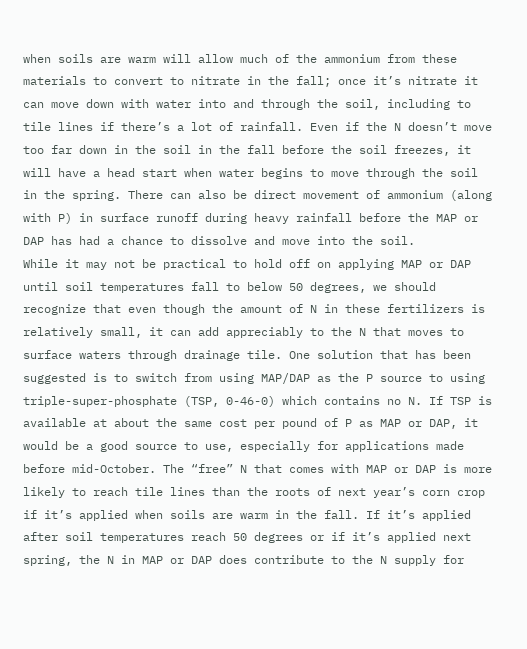when soils are warm will allow much of the ammonium from these materials to convert to nitrate in the fall; once it’s nitrate it can move down with water into and through the soil, including to tile lines if there’s a lot of rainfall. Even if the N doesn’t move too far down in the soil in the fall before the soil freezes, it will have a head start when water begins to move through the soil in the spring. There can also be direct movement of ammonium (along with P) in surface runoff during heavy rainfall before the MAP or DAP has had a chance to dissolve and move into the soil.
While it may not be practical to hold off on applying MAP or DAP until soil temperatures fall to below 50 degrees, we should recognize that even though the amount of N in these fertilizers is relatively small, it can add appreciably to the N that moves to surface waters through drainage tile. One solution that has been suggested is to switch from using MAP/DAP as the P source to using triple-super-phosphate (TSP, 0-46-0) which contains no N. If TSP is available at about the same cost per pound of P as MAP or DAP, it would be a good source to use, especially for applications made before mid-October. The “free” N that comes with MAP or DAP is more likely to reach tile lines than the roots of next year’s corn crop if it’s applied when soils are warm in the fall. If it’s applied after soil temperatures reach 50 degrees or if it’s applied next spring, the N in MAP or DAP does contribute to the N supply for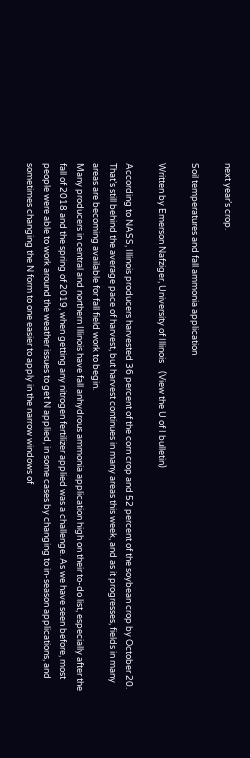next year’s crop.

Soil temperatures and fall ammonia application

Written by Emerson Nafziger, University of Illinois    (View the U of I bulletin)

According to NASS, Illinois producers harvested 36 percent of the corn crop and 52 percent of the soybean crop by October 20. That’s still behind the average pace of harvest, but harvest continues in many areas this week, and as it progresses, fields in many areas are becoming available for fall field work to begin.
Many producers in central and northern Illinois have fall anhydrous ammonia application high on their to-do list, especially after the fall of 2018 and the spring of 2019, when getting any nitrogen fertilizer applied was a challenge. As we have seen before, most people were able to work around the weather issues to get N applied, in some cases by changing to in-season applications, and sometimes changing the N form to one easier to apply in the narrow windows of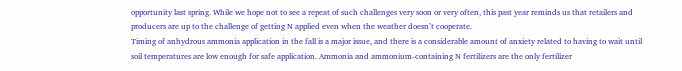opportunity last spring. While we hope not to see a repeat of such challenges very soon or very often, this past year reminds us that retailers and producers are up to the challenge of getting N applied even when the weather doesn’t cooperate.
Timing of anhydrous ammonia application in the fall is a major issue, and there is a considerable amount of anxiety related to having to wait until soil temperatures are low enough for safe application. Ammonia and ammonium-containing N fertilizers are the only fertilizer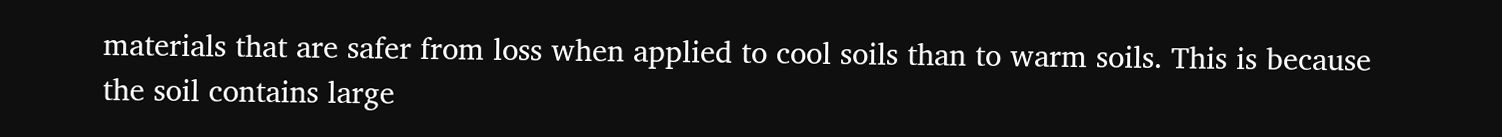materials that are safer from loss when applied to cool soils than to warm soils. This is because the soil contains large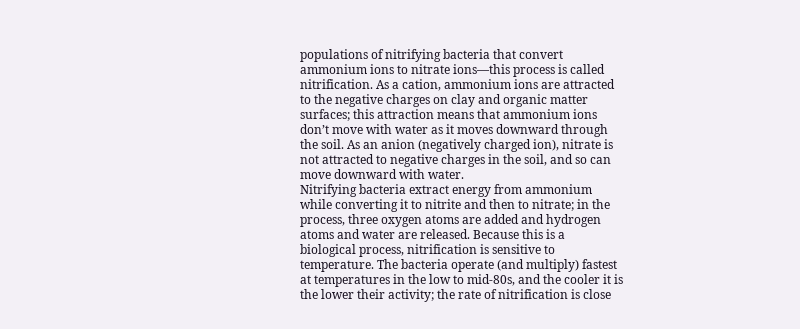populations of nitrifying bacteria that convert ammonium ions to nitrate ions—this process is called nitrification. As a cation, ammonium ions are attracted to the negative charges on clay and organic matter surfaces; this attraction means that ammonium ions don’t move with water as it moves downward through the soil. As an anion (negatively charged ion), nitrate is not attracted to negative charges in the soil, and so can move downward with water.
Nitrifying bacteria extract energy from ammonium while converting it to nitrite and then to nitrate; in the process, three oxygen atoms are added and hydrogen atoms and water are released. Because this is a biological process, nitrification is sensitive to temperature. The bacteria operate (and multiply) fastest at temperatures in the low to mid-80s, and the cooler it is the lower their activity; the rate of nitrification is close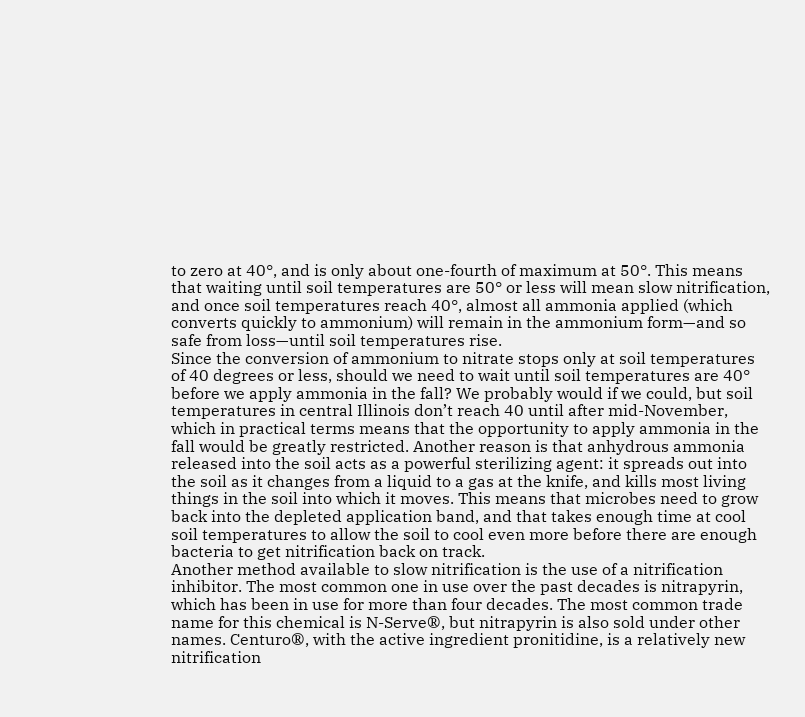to zero at 40°, and is only about one-fourth of maximum at 50°. This means that waiting until soil temperatures are 50° or less will mean slow nitrification, and once soil temperatures reach 40°, almost all ammonia applied (which converts quickly to ammonium) will remain in the ammonium form—and so safe from loss—until soil temperatures rise.
Since the conversion of ammonium to nitrate stops only at soil temperatures of 40 degrees or less, should we need to wait until soil temperatures are 40° before we apply ammonia in the fall? We probably would if we could, but soil temperatures in central Illinois don’t reach 40 until after mid-November, which in practical terms means that the opportunity to apply ammonia in the fall would be greatly restricted. Another reason is that anhydrous ammonia released into the soil acts as a powerful sterilizing agent: it spreads out into the soil as it changes from a liquid to a gas at the knife, and kills most living things in the soil into which it moves. This means that microbes need to grow back into the depleted application band, and that takes enough time at cool soil temperatures to allow the soil to cool even more before there are enough bacteria to get nitrification back on track.
Another method available to slow nitrification is the use of a nitrification inhibitor. The most common one in use over the past decades is nitrapyrin, which has been in use for more than four decades. The most common trade name for this chemical is N-Serve®, but nitrapyrin is also sold under other names. Centuro®, with the active ingredient pronitidine, is a relatively new nitrification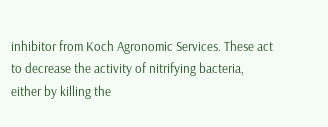inhibitor from Koch Agronomic Services. These act to decrease the activity of nitrifying bacteria, either by killing the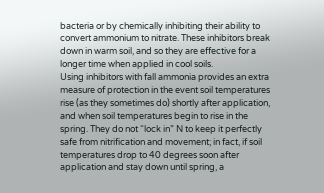bacteria or by chemically inhibiting their ability to convert ammonium to nitrate. These inhibitors break down in warm soil, and so they are effective for a longer time when applied in cool soils.
Using inhibitors with fall ammonia provides an extra measure of protection in the event soil temperatures rise (as they sometimes do) shortly after application, and when soil temperatures begin to rise in the spring. They do not “lock in” N to keep it perfectly safe from nitrification and movement; in fact, if soil temperatures drop to 40 degrees soon after application and stay down until spring, a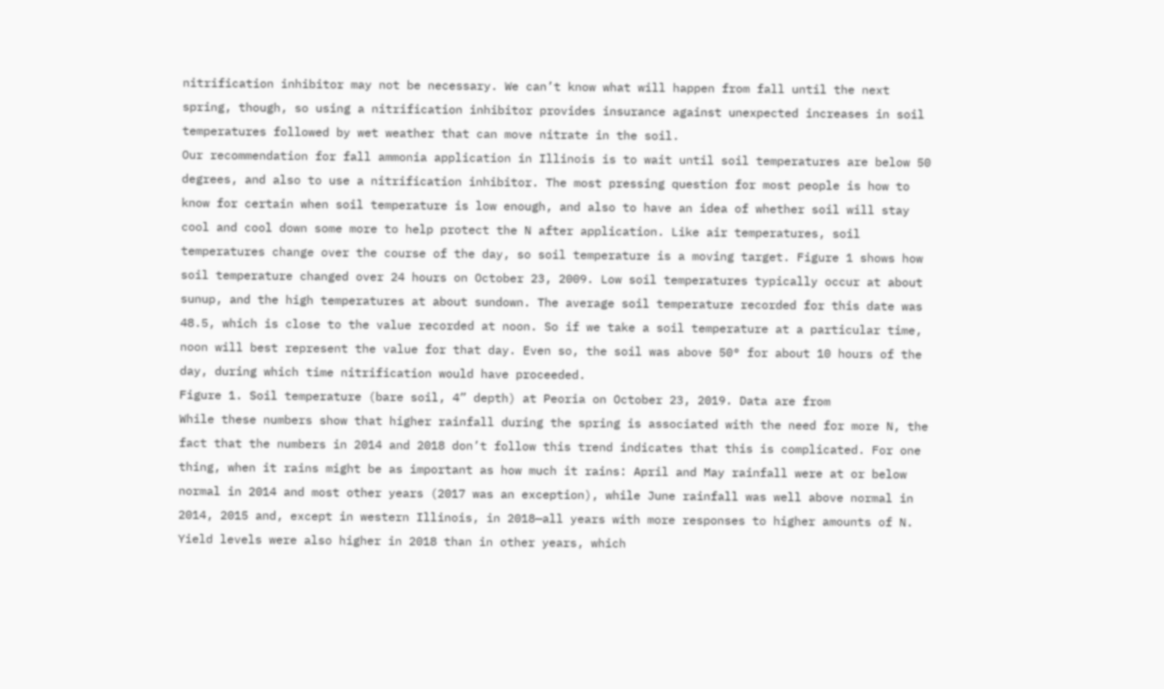nitrification inhibitor may not be necessary. We can’t know what will happen from fall until the next spring, though, so using a nitrification inhibitor provides insurance against unexpected increases in soil temperatures followed by wet weather that can move nitrate in the soil.
Our recommendation for fall ammonia application in Illinois is to wait until soil temperatures are below 50 degrees, and also to use a nitrification inhibitor. The most pressing question for most people is how to know for certain when soil temperature is low enough, and also to have an idea of whether soil will stay cool and cool down some more to help protect the N after application. Like air temperatures, soil temperatures change over the course of the day, so soil temperature is a moving target. Figure 1 shows how soil temperature changed over 24 hours on October 23, 2009. Low soil temperatures typically occur at about sunup, and the high temperatures at about sundown. The average soil temperature recorded for this date was 48.5, which is close to the value recorded at noon. So if we take a soil temperature at a particular time, noon will best represent the value for that day. Even so, the soil was above 50° for about 10 hours of the day, during which time nitrification would have proceeded.
Figure 1. Soil temperature (bare soil, 4” depth) at Peoria on October 23, 2019. Data are from
While these numbers show that higher rainfall during the spring is associated with the need for more N, the fact that the numbers in 2014 and 2018 don’t follow this trend indicates that this is complicated. For one thing, when it rains might be as important as how much it rains: April and May rainfall were at or below normal in 2014 and most other years (2017 was an exception), while June rainfall was well above normal in 2014, 2015 and, except in western Illinois, in 2018—all years with more responses to higher amounts of N. Yield levels were also higher in 2018 than in other years, which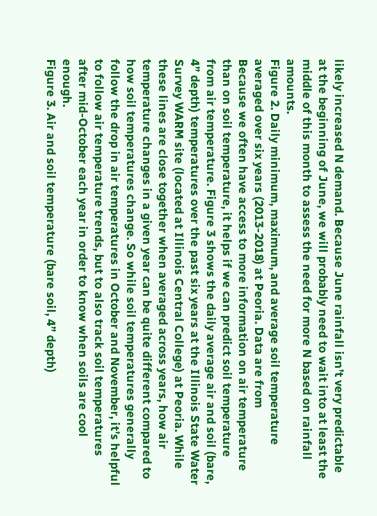likely increased N demand. Because June rainfall isn’t very predictable at the beginning of June, we will probably need to wait into at least the middle of this month to assess the need for more N based on rainfall amounts.
Figure 2. Daily minimum, maximum, and average soil temperature averaged over six years (2013-2018) at Peoria. Data are from
Because we often have access to more information on air temperature than on soil temperature, it helps if we can predict soil temperature from air temperature. Figure 3 shows the daily average air and soil (bare, 4” depth) temperatures over the past six years at the Illinois State Water Survey WARM site (located at Illinois Central College) at Peoria. While these lines are close together when averaged across years, how air temperature changes in a given year can be quite different compared to how soil temperatures change. So while soil temperatures generally follow the drop in air temperatures in October and November, it’s helpful to follow air temperature trends, but to also track soil temperatures after mid-October each year in order to know when soils are cool enough.
Figure 3. Air and soil temperature (bare soil, 4” depth)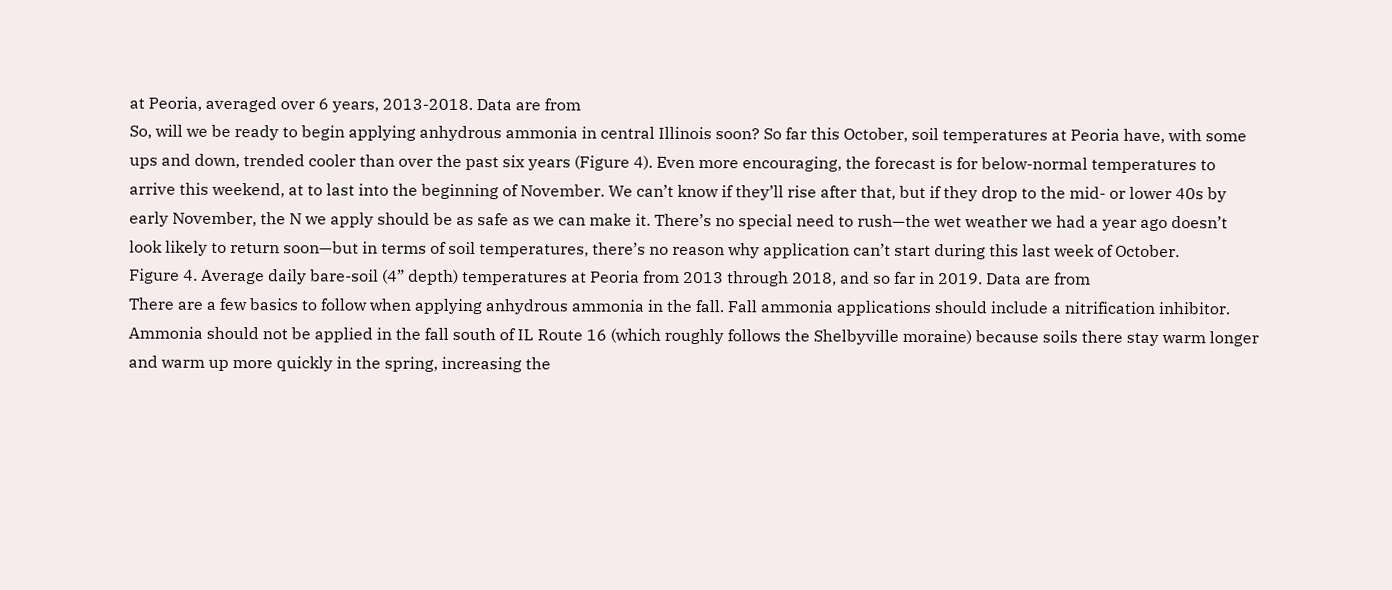at Peoria, averaged over 6 years, 2013-2018. Data are from
So, will we be ready to begin applying anhydrous ammonia in central Illinois soon? So far this October, soil temperatures at Peoria have, with some ups and down, trended cooler than over the past six years (Figure 4). Even more encouraging, the forecast is for below-normal temperatures to arrive this weekend, at to last into the beginning of November. We can’t know if they’ll rise after that, but if they drop to the mid- or lower 40s by early November, the N we apply should be as safe as we can make it. There’s no special need to rush—the wet weather we had a year ago doesn’t look likely to return soon—but in terms of soil temperatures, there’s no reason why application can’t start during this last week of October.
Figure 4. Average daily bare-soil (4” depth) temperatures at Peoria from 2013 through 2018, and so far in 2019. Data are from
There are a few basics to follow when applying anhydrous ammonia in the fall. Fall ammonia applications should include a nitrification inhibitor. Ammonia should not be applied in the fall south of IL Route 16 (which roughly follows the Shelbyville moraine) because soils there stay warm longer and warm up more quickly in the spring, increasing the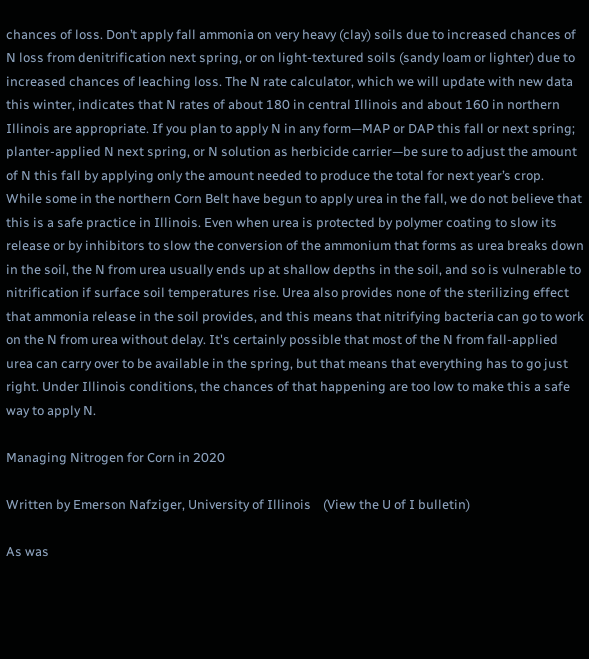chances of loss. Don’t apply fall ammonia on very heavy (clay) soils due to increased chances of N loss from denitrification next spring, or on light-textured soils (sandy loam or lighter) due to increased chances of leaching loss. The N rate calculator, which we will update with new data this winter, indicates that N rates of about 180 in central Illinois and about 160 in northern Illinois are appropriate. If you plan to apply N in any form—MAP or DAP this fall or next spring; planter-applied N next spring, or N solution as herbicide carrier—be sure to adjust the amount of N this fall by applying only the amount needed to produce the total for next year’s crop.
While some in the northern Corn Belt have begun to apply urea in the fall, we do not believe that this is a safe practice in Illinois. Even when urea is protected by polymer coating to slow its release or by inhibitors to slow the conversion of the ammonium that forms as urea breaks down in the soil, the N from urea usually ends up at shallow depths in the soil, and so is vulnerable to nitrification if surface soil temperatures rise. Urea also provides none of the sterilizing effect that ammonia release in the soil provides, and this means that nitrifying bacteria can go to work on the N from urea without delay. It's certainly possible that most of the N from fall-applied urea can carry over to be available in the spring, but that means that everything has to go just right. Under Illinois conditions, the chances of that happening are too low to make this a safe way to apply N.

Managing Nitrogen for Corn in 2020

Written by Emerson Nafziger, University of Illinois    (View the U of I bulletin)

As was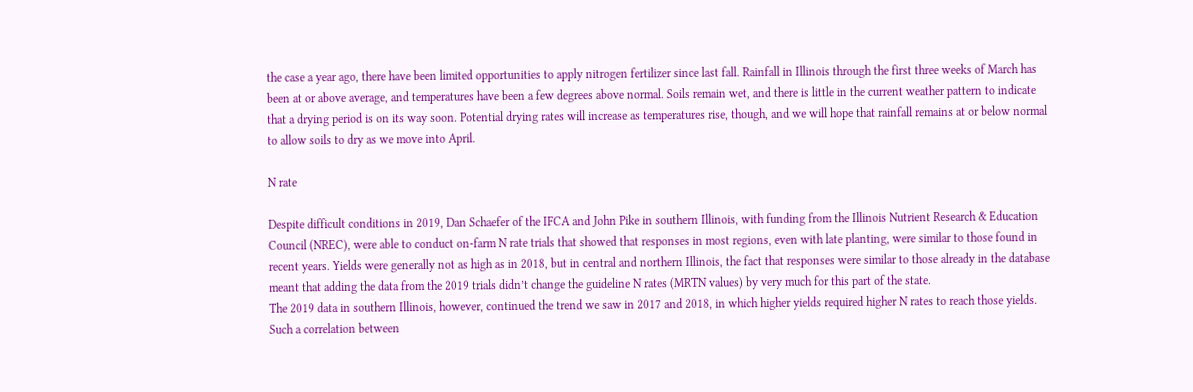the case a year ago, there have been limited opportunities to apply nitrogen fertilizer since last fall. Rainfall in Illinois through the first three weeks of March has been at or above average, and temperatures have been a few degrees above normal. Soils remain wet, and there is little in the current weather pattern to indicate that a drying period is on its way soon. Potential drying rates will increase as temperatures rise, though, and we will hope that rainfall remains at or below normal to allow soils to dry as we move into April.

N rate

Despite difficult conditions in 2019, Dan Schaefer of the IFCA and John Pike in southern Illinois, with funding from the Illinois Nutrient Research & Education Council (NREC), were able to conduct on-farm N rate trials that showed that responses in most regions, even with late planting, were similar to those found in recent years. Yields were generally not as high as in 2018, but in central and northern Illinois, the fact that responses were similar to those already in the database meant that adding the data from the 2019 trials didn’t change the guideline N rates (MRTN values) by very much for this part of the state.
The 2019 data in southern Illinois, however, continued the trend we saw in 2017 and 2018, in which higher yields required higher N rates to reach those yields. Such a correlation between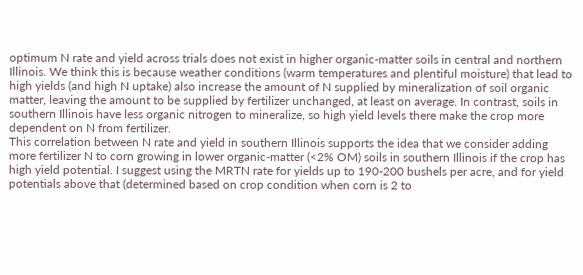optimum N rate and yield across trials does not exist in higher organic-matter soils in central and northern Illinois. We think this is because weather conditions (warm temperatures and plentiful moisture) that lead to high yields (and high N uptake) also increase the amount of N supplied by mineralization of soil organic matter, leaving the amount to be supplied by fertilizer unchanged, at least on average. In contrast, soils in southern Illinois have less organic nitrogen to mineralize, so high yield levels there make the crop more dependent on N from fertilizer.
This correlation between N rate and yield in southern Illinois supports the idea that we consider adding more fertilizer N to corn growing in lower organic-matter (<2% OM) soils in southern Illinois if the crop has high yield potential. I suggest using the MRTN rate for yields up to 190-200 bushels per acre, and for yield potentials above that (determined based on crop condition when corn is 2 to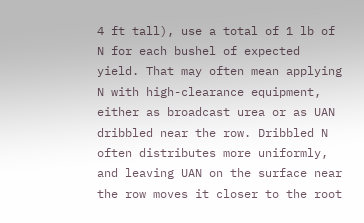4 ft tall), use a total of 1 lb of N for each bushel of expected yield. That may often mean applying N with high-clearance equipment, either as broadcast urea or as UAN dribbled near the row. Dribbled N often distributes more uniformly, and leaving UAN on the surface near the row moves it closer to the root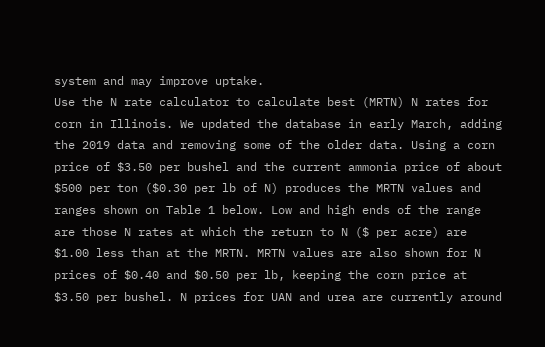system and may improve uptake.
Use the N rate calculator to calculate best (MRTN) N rates for corn in Illinois. We updated the database in early March, adding the 2019 data and removing some of the older data. Using a corn price of $3.50 per bushel and the current ammonia price of about $500 per ton ($0.30 per lb of N) produces the MRTN values and ranges shown on Table 1 below. Low and high ends of the range are those N rates at which the return to N ($ per acre) are $1.00 less than at the MRTN. MRTN values are also shown for N prices of $0.40 and $0.50 per lb, keeping the corn price at $3.50 per bushel. N prices for UAN and urea are currently around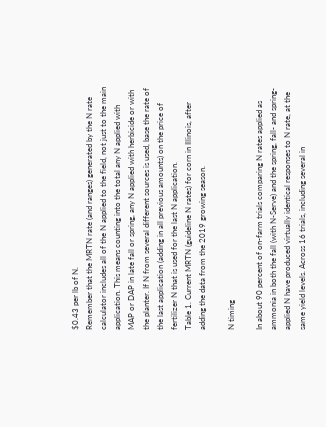$0.43 per lb of N.
Remember that the MRTN rate (and ranges) generated by the N rate calculator includes all of the N applied to the field, not just to the main application. This means counting into the total any N applied with MAP or DAP in late fall or spring, any N applied with herbicide or with the planter. If N from several different sources is used, base the rate of the last application (adding in all previous amounts) on the price of fertilizer N that is used for the last N application.
Table 1. Current MRTN (guideline N rates) for corn in Illinois, after adding the data from the 2019 growing season.

N timing

In about 90 percent of on-farm trials comparing N rates applied as ammonia in both the fall (with N-Serve) and the spring, fall- and spring-applied N have produced virtually identical responses to N rate, at the same yield levels. Across 16 trials, including several in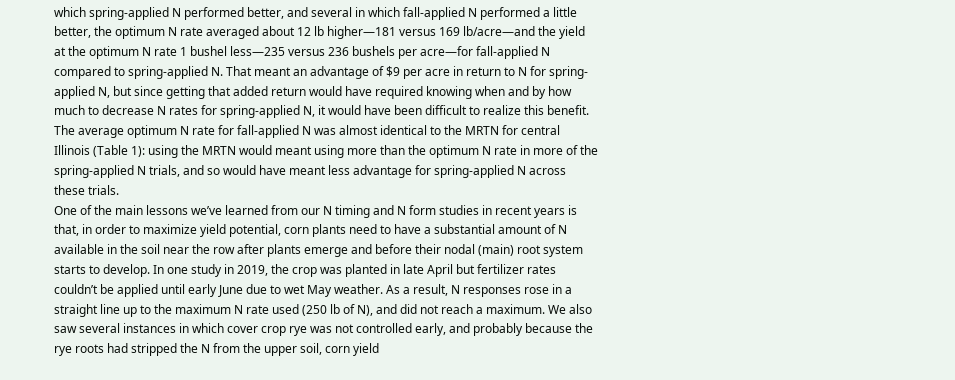which spring-applied N performed better, and several in which fall-applied N performed a little better, the optimum N rate averaged about 12 lb higher—181 versus 169 lb/acre—and the yield at the optimum N rate 1 bushel less—235 versus 236 bushels per acre—for fall-applied N compared to spring-applied N. That meant an advantage of $9 per acre in return to N for spring-applied N, but since getting that added return would have required knowing when and by how much to decrease N rates for spring-applied N, it would have been difficult to realize this benefit. The average optimum N rate for fall-applied N was almost identical to the MRTN for central Illinois (Table 1): using the MRTN would meant using more than the optimum N rate in more of the spring-applied N trials, and so would have meant less advantage for spring-applied N across these trials.
One of the main lessons we’ve learned from our N timing and N form studies in recent years is that, in order to maximize yield potential, corn plants need to have a substantial amount of N available in the soil near the row after plants emerge and before their nodal (main) root system starts to develop. In one study in 2019, the crop was planted in late April but fertilizer rates couldn’t be applied until early June due to wet May weather. As a result, N responses rose in a straight line up to the maximum N rate used (250 lb of N), and did not reach a maximum. We also saw several instances in which cover crop rye was not controlled early, and probably because the rye roots had stripped the N from the upper soil, corn yield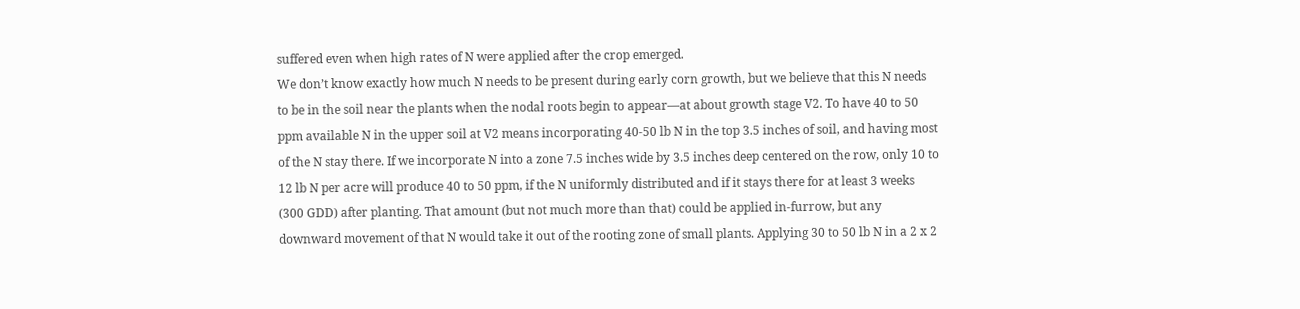suffered even when high rates of N were applied after the crop emerged.
We don’t know exactly how much N needs to be present during early corn growth, but we believe that this N needs to be in the soil near the plants when the nodal roots begin to appear—at about growth stage V2. To have 40 to 50 ppm available N in the upper soil at V2 means incorporating 40-50 lb N in the top 3.5 inches of soil, and having most of the N stay there. If we incorporate N into a zone 7.5 inches wide by 3.5 inches deep centered on the row, only 10 to 12 lb N per acre will produce 40 to 50 ppm, if the N uniformly distributed and if it stays there for at least 3 weeks (300 GDD) after planting. That amount (but not much more than that) could be applied in-furrow, but any downward movement of that N would take it out of the rooting zone of small plants. Applying 30 to 50 lb N in a 2 x 2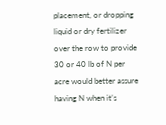placement, or dropping liquid or dry fertilizer over the row to provide 30 or 40 lb of N per acre would better assure having N when it’s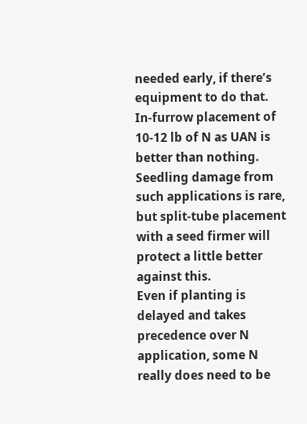needed early, if there’s equipment to do that. In-furrow placement of 10-12 lb of N as UAN is better than nothing. Seedling damage from such applications is rare, but split-tube placement with a seed firmer will protect a little better against this.
Even if planting is delayed and takes precedence over N application, some N really does need to be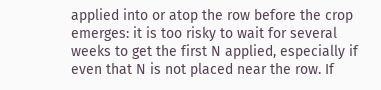applied into or atop the row before the crop emerges: it is too risky to wait for several weeks to get the first N applied, especially if even that N is not placed near the row. If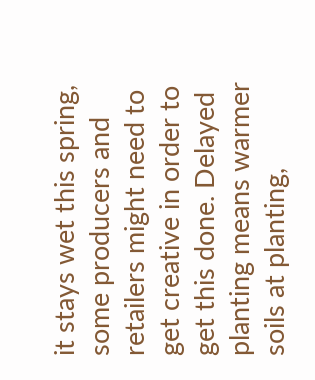it stays wet this spring, some producers and retailers might need to get creative in order to get this done. Delayed planting means warmer soils at planting,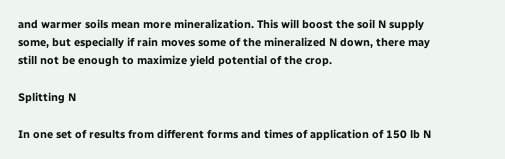and warmer soils mean more mineralization. This will boost the soil N supply some, but especially if rain moves some of the mineralized N down, there may still not be enough to maximize yield potential of the crop.

Splitting N

In one set of results from different forms and times of application of 150 lb N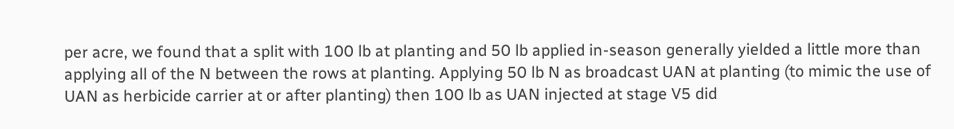per acre, we found that a split with 100 lb at planting and 50 lb applied in-season generally yielded a little more than applying all of the N between the rows at planting. Applying 50 lb N as broadcast UAN at planting (to mimic the use of UAN as herbicide carrier at or after planting) then 100 lb as UAN injected at stage V5 did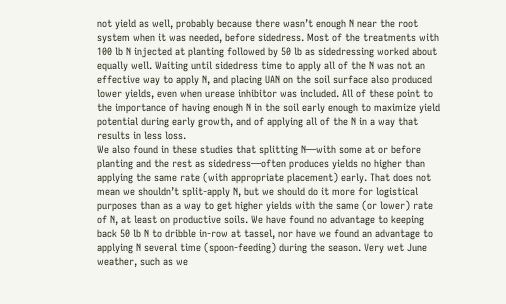not yield as well, probably because there wasn’t enough N near the root system when it was needed, before sidedress. Most of the treatments with 100 lb N injected at planting followed by 50 lb as sidedressing worked about equally well. Waiting until sidedress time to apply all of the N was not an effective way to apply N, and placing UAN on the soil surface also produced lower yields, even when urease inhibitor was included. All of these point to the importance of having enough N in the soil early enough to maximize yield potential during early growth, and of applying all of the N in a way that results in less loss.
We also found in these studies that splitting N—with some at or before planting and the rest as sidedress—often produces yields no higher than applying the same rate (with appropriate placement) early. That does not mean we shouldn’t split-apply N, but we should do it more for logistical purposes than as a way to get higher yields with the same (or lower) rate of N, at least on productive soils. We have found no advantage to keeping back 50 lb N to dribble in-row at tassel, nor have we found an advantage to applying N several time (spoon-feeding) during the season. Very wet June weather, such as we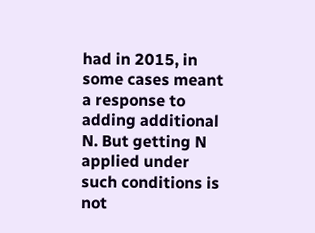had in 2015, in some cases meant a response to adding additional N. But getting N applied under such conditions is not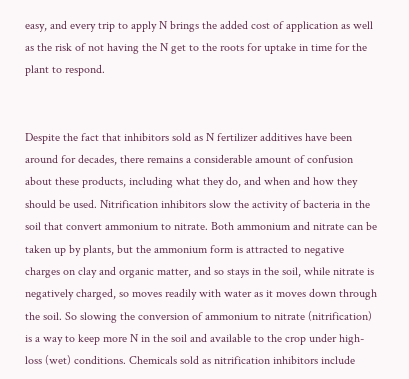easy, and every trip to apply N brings the added cost of application as well as the risk of not having the N get to the roots for uptake in time for the plant to respond.


Despite the fact that inhibitors sold as N fertilizer additives have been around for decades, there remains a considerable amount of confusion about these products, including what they do, and when and how they should be used. Nitrification inhibitors slow the activity of bacteria in the soil that convert ammonium to nitrate. Both ammonium and nitrate can be taken up by plants, but the ammonium form is attracted to negative charges on clay and organic matter, and so stays in the soil, while nitrate is negatively charged, so moves readily with water as it moves down through the soil. So slowing the conversion of ammonium to nitrate (nitrification) is a way to keep more N in the soil and available to the crop under high-loss (wet) conditions. Chemicals sold as nitrification inhibitors include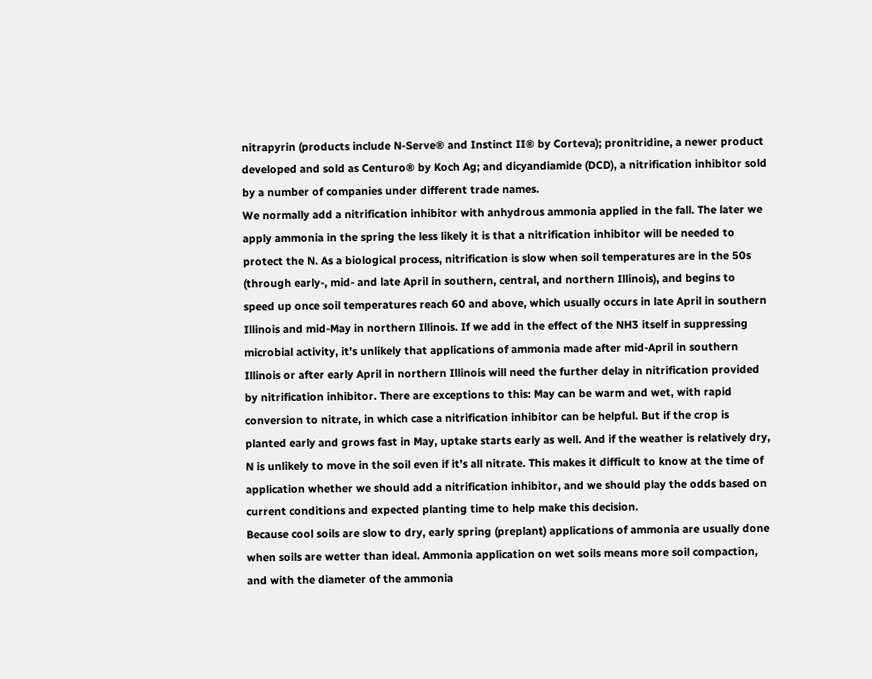nitrapyrin (products include N-Serve® and Instinct II® by Corteva); pronitridine, a newer product developed and sold as Centuro® by Koch Ag; and dicyandiamide (DCD), a nitrification inhibitor sold by a number of companies under different trade names.
We normally add a nitrification inhibitor with anhydrous ammonia applied in the fall. The later we apply ammonia in the spring the less likely it is that a nitrification inhibitor will be needed to protect the N. As a biological process, nitrification is slow when soil temperatures are in the 50s (through early-, mid- and late April in southern, central, and northern Illinois), and begins to speed up once soil temperatures reach 60 and above, which usually occurs in late April in southern Illinois and mid-May in northern Illinois. If we add in the effect of the NH3 itself in suppressing microbial activity, it’s unlikely that applications of ammonia made after mid-April in southern Illinois or after early April in northern Illinois will need the further delay in nitrification provided by nitrification inhibitor. There are exceptions to this: May can be warm and wet, with rapid conversion to nitrate, in which case a nitrification inhibitor can be helpful. But if the crop is planted early and grows fast in May, uptake starts early as well. And if the weather is relatively dry, N is unlikely to move in the soil even if it’s all nitrate. This makes it difficult to know at the time of application whether we should add a nitrification inhibitor, and we should play the odds based on current conditions and expected planting time to help make this decision.
Because cool soils are slow to dry, early spring (preplant) applications of ammonia are usually done when soils are wetter than ideal. Ammonia application on wet soils means more soil compaction, and with the diameter of the ammonia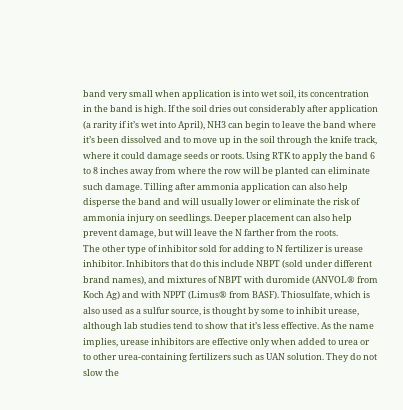band very small when application is into wet soil, its concentration in the band is high. If the soil dries out considerably after application (a rarity if it’s wet into April), NH3 can begin to leave the band where it’s been dissolved and to move up in the soil through the knife track, where it could damage seeds or roots. Using RTK to apply the band 6 to 8 inches away from where the row will be planted can eliminate such damage. Tilling after ammonia application can also help disperse the band and will usually lower or eliminate the risk of ammonia injury on seedlings. Deeper placement can also help prevent damage, but will leave the N farther from the roots.
The other type of inhibitor sold for adding to N fertilizer is urease inhibitor. Inhibitors that do this include NBPT (sold under different brand names), and mixtures of NBPT with duromide (ANVOL® from Koch Ag) and with NPPT (Limus® from BASF). Thiosulfate, which is also used as a sulfur source, is thought by some to inhibit urease, although lab studies tend to show that it’s less effective. As the name implies, urease inhibitors are effective only when added to urea or to other urea-containing fertilizers such as UAN solution. They do not slow the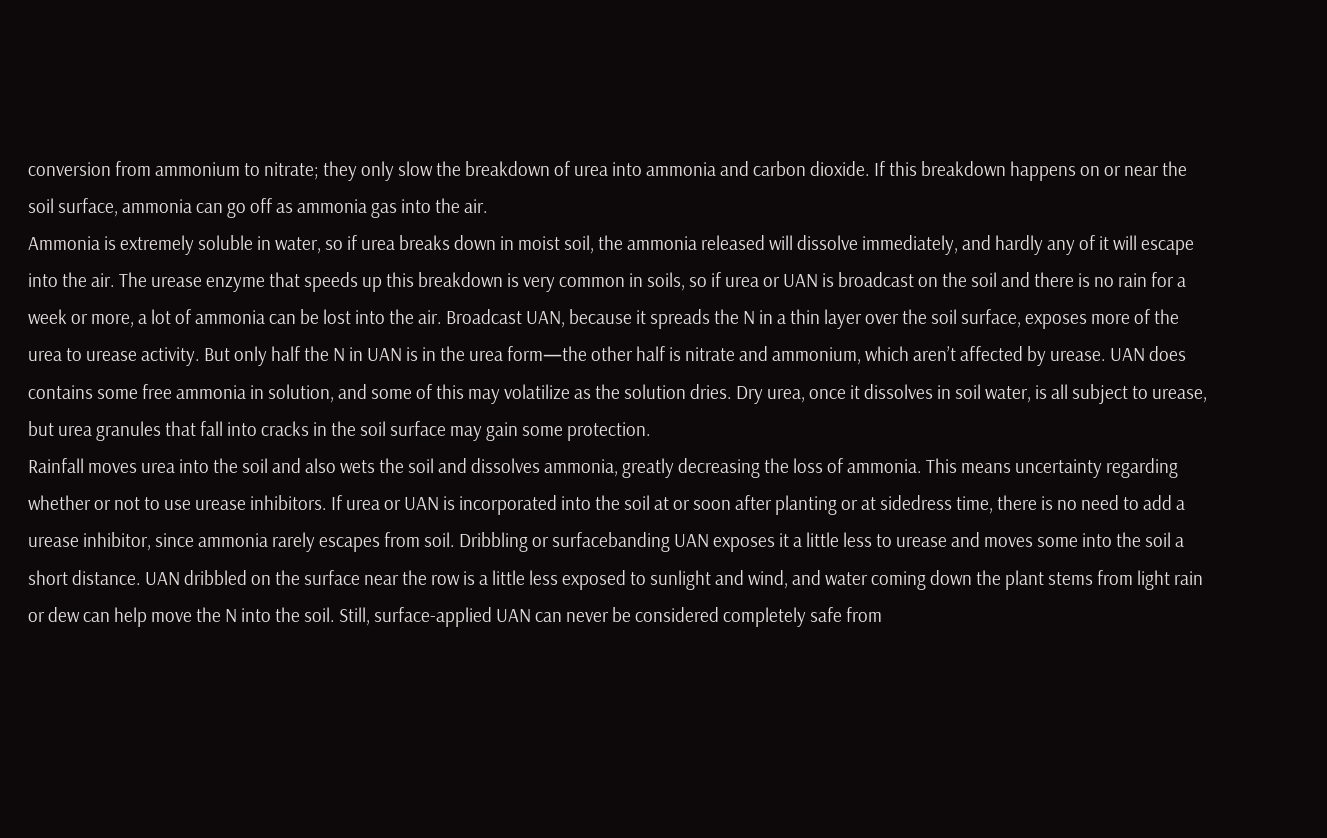conversion from ammonium to nitrate; they only slow the breakdown of urea into ammonia and carbon dioxide. If this breakdown happens on or near the soil surface, ammonia can go off as ammonia gas into the air.
Ammonia is extremely soluble in water, so if urea breaks down in moist soil, the ammonia released will dissolve immediately, and hardly any of it will escape into the air. The urease enzyme that speeds up this breakdown is very common in soils, so if urea or UAN is broadcast on the soil and there is no rain for a week or more, a lot of ammonia can be lost into the air. Broadcast UAN, because it spreads the N in a thin layer over the soil surface, exposes more of the urea to urease activity. But only half the N in UAN is in the urea form—the other half is nitrate and ammonium, which aren’t affected by urease. UAN does contains some free ammonia in solution, and some of this may volatilize as the solution dries. Dry urea, once it dissolves in soil water, is all subject to urease, but urea granules that fall into cracks in the soil surface may gain some protection.
Rainfall moves urea into the soil and also wets the soil and dissolves ammonia, greatly decreasing the loss of ammonia. This means uncertainty regarding whether or not to use urease inhibitors. If urea or UAN is incorporated into the soil at or soon after planting or at sidedress time, there is no need to add a urease inhibitor, since ammonia rarely escapes from soil. Dribbling or surfacebanding UAN exposes it a little less to urease and moves some into the soil a short distance. UAN dribbled on the surface near the row is a little less exposed to sunlight and wind, and water coming down the plant stems from light rain or dew can help move the N into the soil. Still, surface-applied UAN can never be considered completely safe from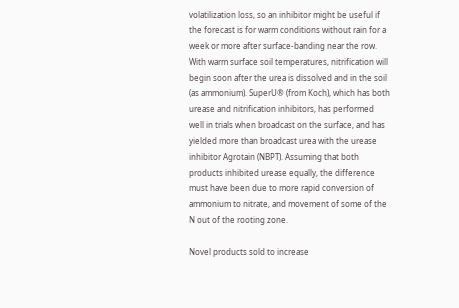volatilization loss, so an inhibitor might be useful if the forecast is for warm conditions without rain for a week or more after surface-banding near the row.
With warm surface soil temperatures, nitrification will begin soon after the urea is dissolved and in the soil (as ammonium). SuperU® (from Koch), which has both urease and nitrification inhibitors, has performed well in trials when broadcast on the surface, and has yielded more than broadcast urea with the urease inhibitor Agrotain (NBPT). Assuming that both products inhibited urease equally, the difference must have been due to more rapid conversion of ammonium to nitrate, and movement of some of the N out of the rooting zone.

Novel products sold to increase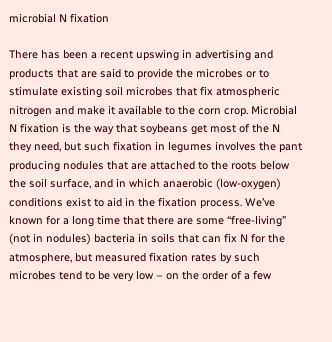microbial N fixation

There has been a recent upswing in advertising and products that are said to provide the microbes or to stimulate existing soil microbes that fix atmospheric nitrogen and make it available to the corn crop. Microbial N fixation is the way that soybeans get most of the N they need, but such fixation in legumes involves the pant producing nodules that are attached to the roots below the soil surface, and in which anaerobic (low-oxygen) conditions exist to aid in the fixation process. We’ve known for a long time that there are some “free-living” (not in nodules) bacteria in soils that can fix N for the atmosphere, but measured fixation rates by such microbes tend to be very low – on the order of a few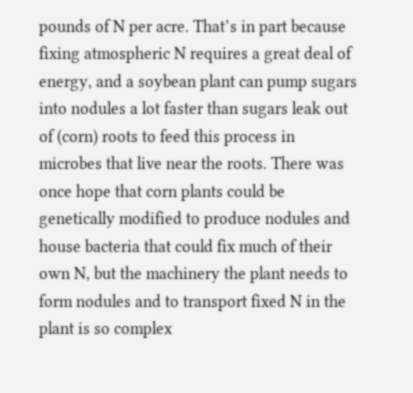pounds of N per acre. That’s in part because fixing atmospheric N requires a great deal of energy, and a soybean plant can pump sugars into nodules a lot faster than sugars leak out of (corn) roots to feed this process in microbes that live near the roots. There was once hope that corn plants could be genetically modified to produce nodules and house bacteria that could fix much of their own N, but the machinery the plant needs to form nodules and to transport fixed N in the plant is so complex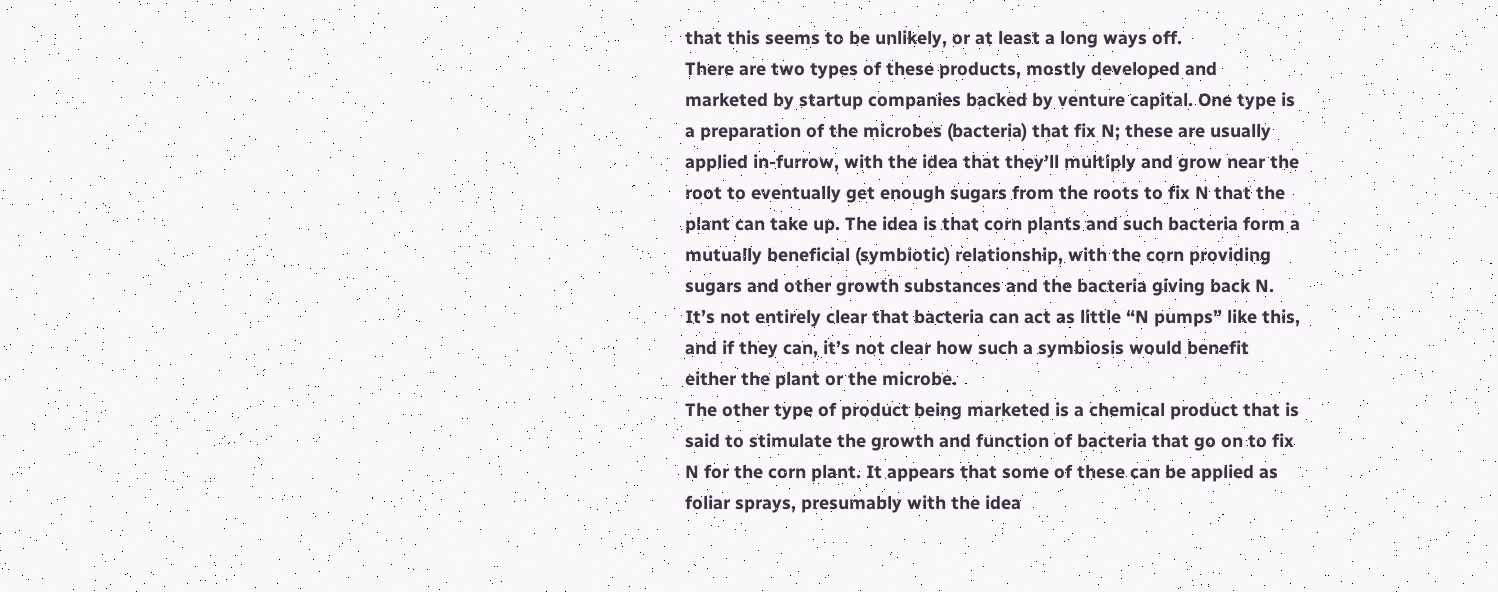that this seems to be unlikely, or at least a long ways off.
There are two types of these products, mostly developed and marketed by startup companies backed by venture capital. One type is a preparation of the microbes (bacteria) that fix N; these are usually applied in-furrow, with the idea that they’ll multiply and grow near the root to eventually get enough sugars from the roots to fix N that the plant can take up. The idea is that corn plants and such bacteria form a mutually beneficial (symbiotic) relationship, with the corn providing sugars and other growth substances and the bacteria giving back N. It’s not entirely clear that bacteria can act as little “N pumps” like this, and if they can, it’s not clear how such a symbiosis would benefit either the plant or the microbe.
The other type of product being marketed is a chemical product that is said to stimulate the growth and function of bacteria that go on to fix N for the corn plant. It appears that some of these can be applied as foliar sprays, presumably with the idea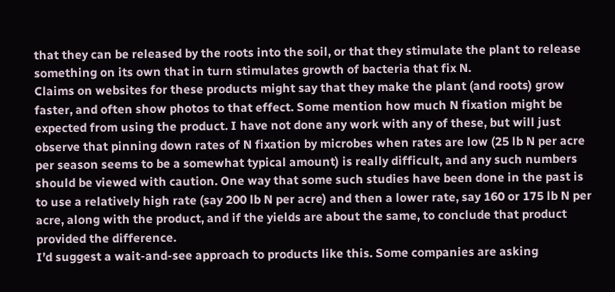that they can be released by the roots into the soil, or that they stimulate the plant to release something on its own that in turn stimulates growth of bacteria that fix N.
Claims on websites for these products might say that they make the plant (and roots) grow faster, and often show photos to that effect. Some mention how much N fixation might be expected from using the product. I have not done any work with any of these, but will just observe that pinning down rates of N fixation by microbes when rates are low (25 lb N per acre per season seems to be a somewhat typical amount) is really difficult, and any such numbers should be viewed with caution. One way that some such studies have been done in the past is to use a relatively high rate (say 200 lb N per acre) and then a lower rate, say 160 or 175 lb N per acre, along with the product, and if the yields are about the same, to conclude that product provided the difference.
I’d suggest a wait-and-see approach to products like this. Some companies are asking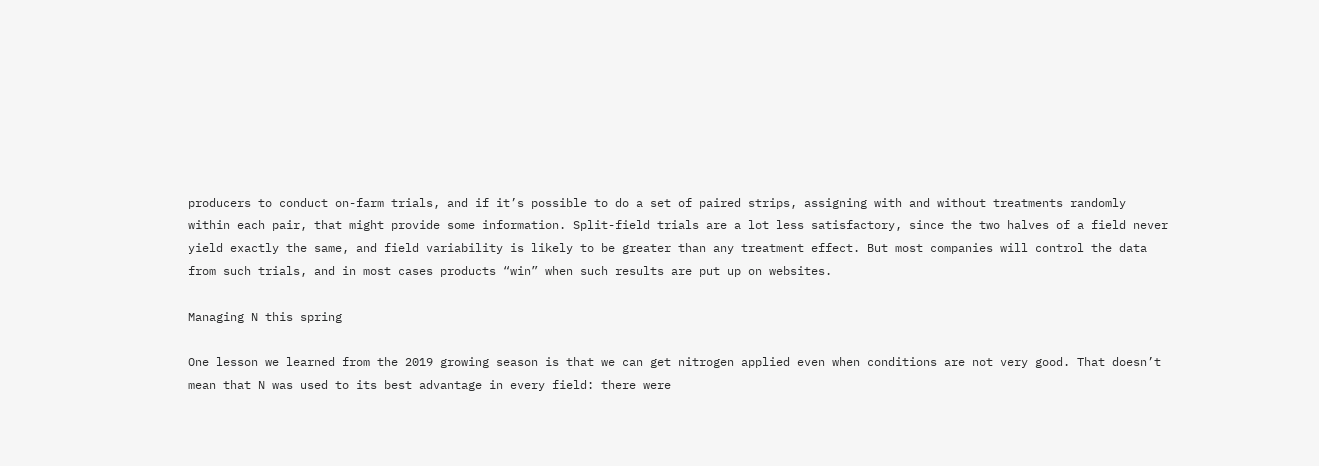producers to conduct on-farm trials, and if it’s possible to do a set of paired strips, assigning with and without treatments randomly within each pair, that might provide some information. Split-field trials are a lot less satisfactory, since the two halves of a field never yield exactly the same, and field variability is likely to be greater than any treatment effect. But most companies will control the data from such trials, and in most cases products “win” when such results are put up on websites.

Managing N this spring

One lesson we learned from the 2019 growing season is that we can get nitrogen applied even when conditions are not very good. That doesn’t mean that N was used to its best advantage in every field: there were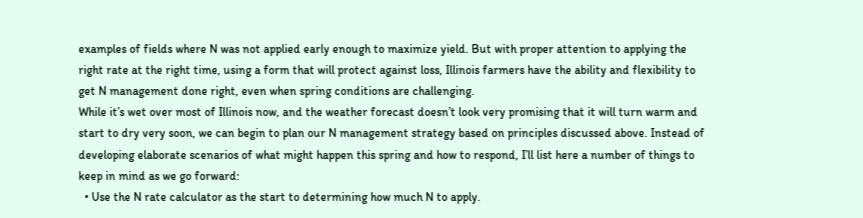examples of fields where N was not applied early enough to maximize yield. But with proper attention to applying the right rate at the right time, using a form that will protect against loss, Illinois farmers have the ability and flexibility to get N management done right, even when spring conditions are challenging.
While it’s wet over most of Illinois now, and the weather forecast doesn’t look very promising that it will turn warm and start to dry very soon, we can begin to plan our N management strategy based on principles discussed above. Instead of developing elaborate scenarios of what might happen this spring and how to respond, I’ll list here a number of things to keep in mind as we go forward:
  • Use the N rate calculator as the start to determining how much N to apply.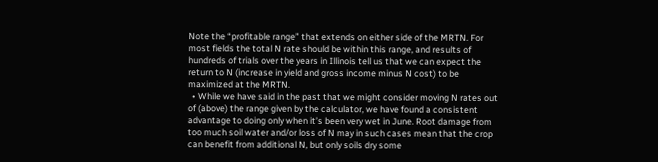Note the “profitable range” that extends on either side of the MRTN. For most fields the total N rate should be within this range, and results of hundreds of trials over the years in Illinois tell us that we can expect the return to N (increase in yield and gross income minus N cost) to be maximized at the MRTN.
  • While we have said in the past that we might consider moving N rates out of (above) the range given by the calculator, we have found a consistent advantage to doing only when it’s been very wet in June. Root damage from too much soil water and/or loss of N may in such cases mean that the crop can benefit from additional N, but only soils dry some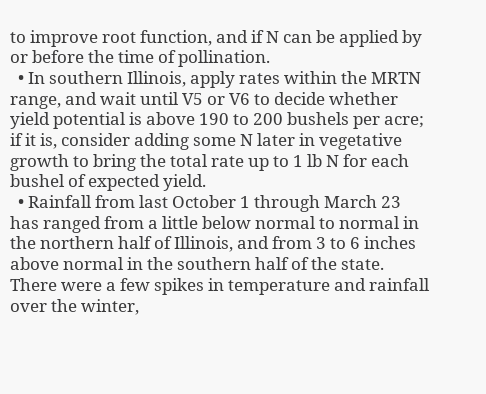to improve root function, and if N can be applied by or before the time of pollination.
  • In southern Illinois, apply rates within the MRTN range, and wait until V5 or V6 to decide whether yield potential is above 190 to 200 bushels per acre; if it is, consider adding some N later in vegetative growth to bring the total rate up to 1 lb N for each bushel of expected yield.
  • Rainfall from last October 1 through March 23 has ranged from a little below normal to normal in the northern half of Illinois, and from 3 to 6 inches above normal in the southern half of the state. There were a few spikes in temperature and rainfall over the winter,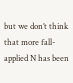but we don’t think that more fall-applied N has been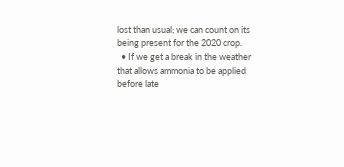lost than usual; we can count on its being present for the 2020 crop.
  • If we get a break in the weather that allows ammonia to be applied before late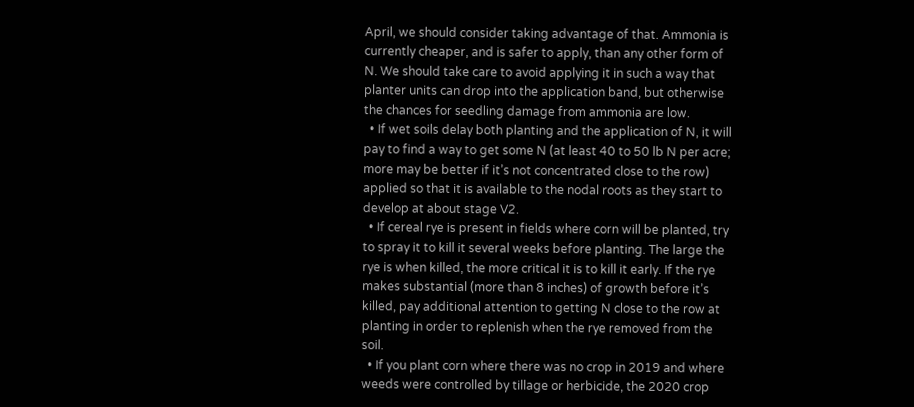April, we should consider taking advantage of that. Ammonia is currently cheaper, and is safer to apply, than any other form of N. We should take care to avoid applying it in such a way that planter units can drop into the application band, but otherwise the chances for seedling damage from ammonia are low.
  • If wet soils delay both planting and the application of N, it will pay to find a way to get some N (at least 40 to 50 lb N per acre; more may be better if it’s not concentrated close to the row) applied so that it is available to the nodal roots as they start to develop at about stage V2.
  • If cereal rye is present in fields where corn will be planted, try to spray it to kill it several weeks before planting. The large the rye is when killed, the more critical it is to kill it early. If the rye makes substantial (more than 8 inches) of growth before it’s killed, pay additional attention to getting N close to the row at planting in order to replenish when the rye removed from the soil.
  • If you plant corn where there was no crop in 2019 and where weeds were controlled by tillage or herbicide, the 2020 crop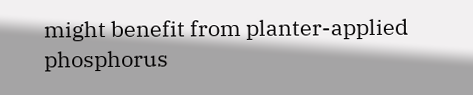might benefit from planter-applied phosphorus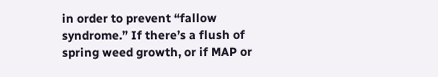in order to prevent “fallow syndrome.” If there’s a flush of spring weed growth, or if MAP or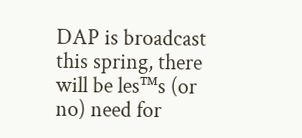DAP is broadcast this spring, there will be les™s (or no) need for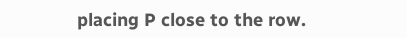placing P close to the row.